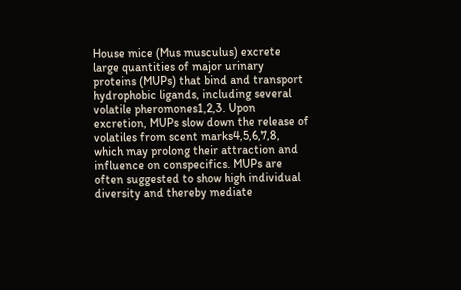House mice (Mus musculus) excrete large quantities of major urinary proteins (MUPs) that bind and transport hydrophobic ligands, including several volatile pheromones1,2,3. Upon excretion, MUPs slow down the release of volatiles from scent marks4,5,6,7,8, which may prolong their attraction and influence on conspecifics. MUPs are often suggested to show high individual diversity and thereby mediate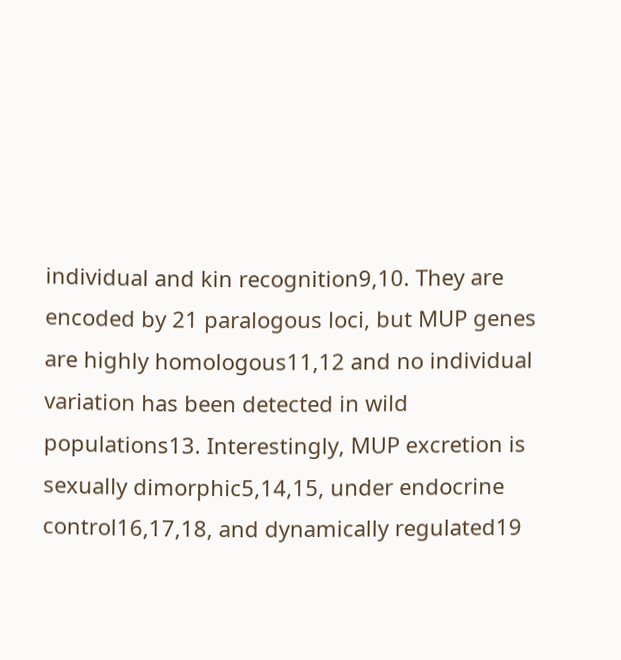individual and kin recognition9,10. They are encoded by 21 paralogous loci, but MUP genes are highly homologous11,12 and no individual variation has been detected in wild populations13. Interestingly, MUP excretion is sexually dimorphic5,14,15, under endocrine control16,17,18, and dynamically regulated19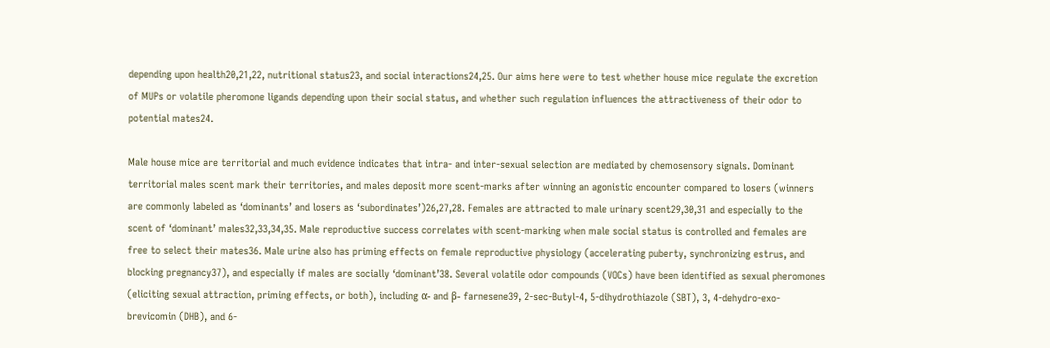depending upon health20,21,22, nutritional status23, and social interactions24,25. Our aims here were to test whether house mice regulate the excretion of MUPs or volatile pheromone ligands depending upon their social status, and whether such regulation influences the attractiveness of their odor to potential mates24.

Male house mice are territorial and much evidence indicates that intra- and inter-sexual selection are mediated by chemosensory signals. Dominant territorial males scent mark their territories, and males deposit more scent-marks after winning an agonistic encounter compared to losers (winners are commonly labeled as ‘dominants’ and losers as ‘subordinates’)26,27,28. Females are attracted to male urinary scent29,30,31 and especially to the scent of ‘dominant’ males32,33,34,35. Male reproductive success correlates with scent-marking when male social status is controlled and females are free to select their mates36. Male urine also has priming effects on female reproductive physiology (accelerating puberty, synchronizing estrus, and blocking pregnancy37), and especially if males are socially ‘dominant’38. Several volatile odor compounds (VOCs) have been identified as sexual pheromones (eliciting sexual attraction, priming effects, or both), including α- and β- farnesene39, 2-sec-Butyl-4, 5-dihydrothiazole (SBT), 3, 4-dehydro-exo-brevicomin (DHB), and 6-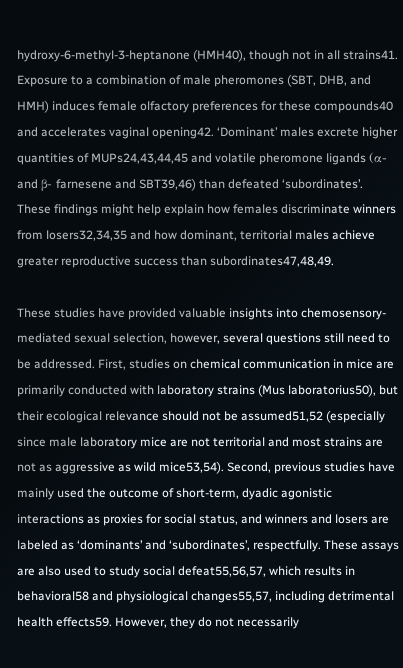hydroxy-6-methyl-3-heptanone (HMH40), though not in all strains41. Exposure to a combination of male pheromones (SBT, DHB, and HMH) induces female olfactory preferences for these compounds40 and accelerates vaginal opening42. ‘Dominant’ males excrete higher quantities of MUPs24,43,44,45 and volatile pheromone ligands (α- and β- farnesene and SBT39,46) than defeated ‘subordinates’. These findings might help explain how females discriminate winners from losers32,34,35 and how dominant, territorial males achieve greater reproductive success than subordinates47,48,49.

These studies have provided valuable insights into chemosensory-mediated sexual selection, however, several questions still need to be addressed. First, studies on chemical communication in mice are primarily conducted with laboratory strains (Mus laboratorius50), but their ecological relevance should not be assumed51,52 (especially since male laboratory mice are not territorial and most strains are not as aggressive as wild mice53,54). Second, previous studies have mainly used the outcome of short-term, dyadic agonistic interactions as proxies for social status, and winners and losers are labeled as ‘dominants’ and ‘subordinates’, respectfully. These assays are also used to study social defeat55,56,57, which results in behavioral58 and physiological changes55,57, including detrimental health effects59. However, they do not necessarily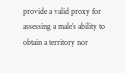provide a valid proxy for assessing a male’s ability to obtain a territory nor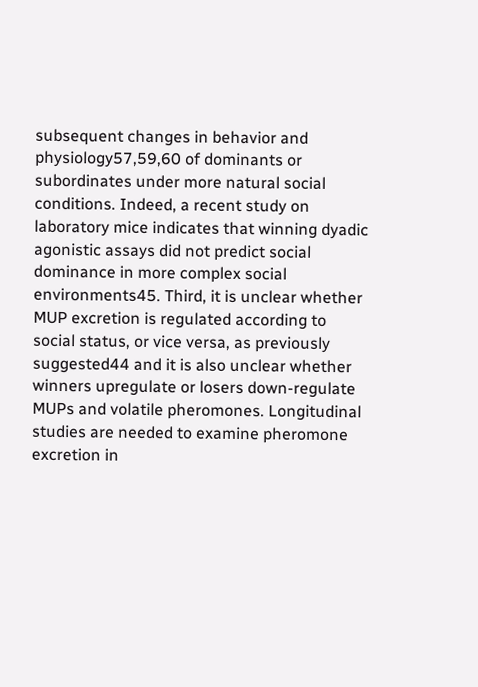subsequent changes in behavior and physiology57,59,60 of dominants or subordinates under more natural social conditions. Indeed, a recent study on laboratory mice indicates that winning dyadic agonistic assays did not predict social dominance in more complex social environments45. Third, it is unclear whether MUP excretion is regulated according to social status, or vice versa, as previously suggested44 and it is also unclear whether winners upregulate or losers down-regulate MUPs and volatile pheromones. Longitudinal studies are needed to examine pheromone excretion in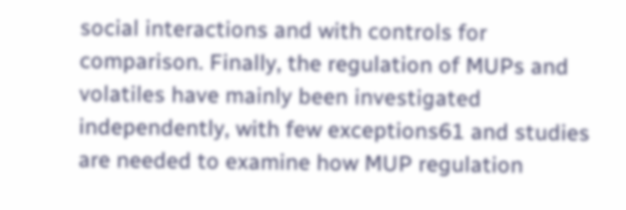social interactions and with controls for comparison. Finally, the regulation of MUPs and volatiles have mainly been investigated independently, with few exceptions61 and studies are needed to examine how MUP regulation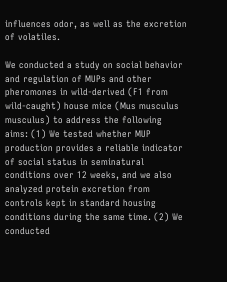influences odor, as well as the excretion of volatiles.

We conducted a study on social behavior and regulation of MUPs and other pheromones in wild-derived (F1 from wild-caught) house mice (Mus musculus musculus) to address the following aims: (1) We tested whether MUP production provides a reliable indicator of social status in seminatural conditions over 12 weeks, and we also analyzed protein excretion from controls kept in standard housing conditions during the same time. (2) We conducted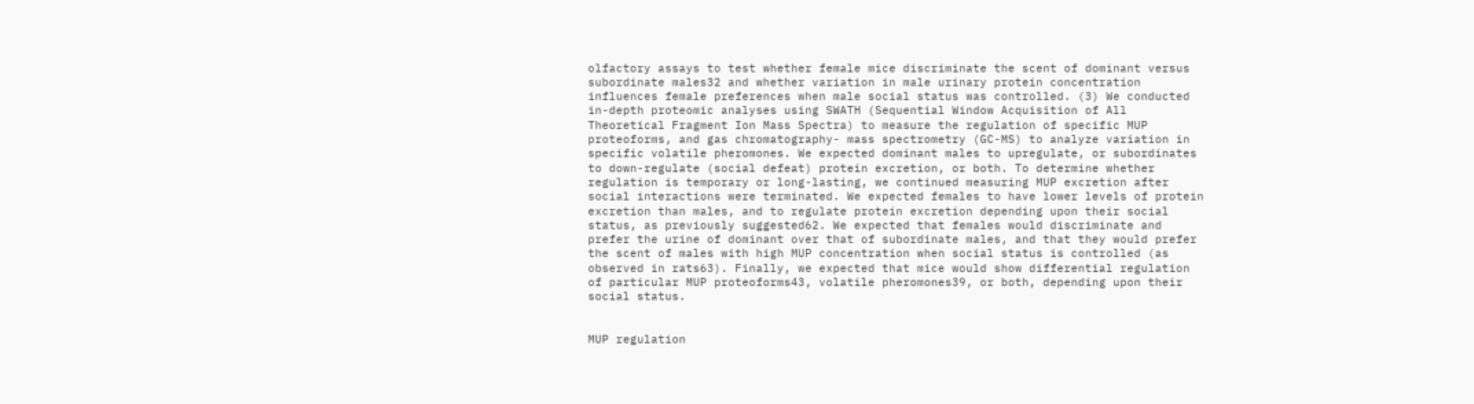olfactory assays to test whether female mice discriminate the scent of dominant versus subordinate males32 and whether variation in male urinary protein concentration influences female preferences when male social status was controlled. (3) We conducted in-depth proteomic analyses using SWATH (Sequential Window Acquisition of All Theoretical Fragment Ion Mass Spectra) to measure the regulation of specific MUP proteoforms, and gas chromatography- mass spectrometry (GC-MS) to analyze variation in specific volatile pheromones. We expected dominant males to upregulate, or subordinates to down-regulate (social defeat) protein excretion, or both. To determine whether regulation is temporary or long-lasting, we continued measuring MUP excretion after social interactions were terminated. We expected females to have lower levels of protein excretion than males, and to regulate protein excretion depending upon their social status, as previously suggested62. We expected that females would discriminate and prefer the urine of dominant over that of subordinate males, and that they would prefer the scent of males with high MUP concentration when social status is controlled (as observed in rats63). Finally, we expected that mice would show differential regulation of particular MUP proteoforms43, volatile pheromones39, or both, depending upon their social status.


MUP regulation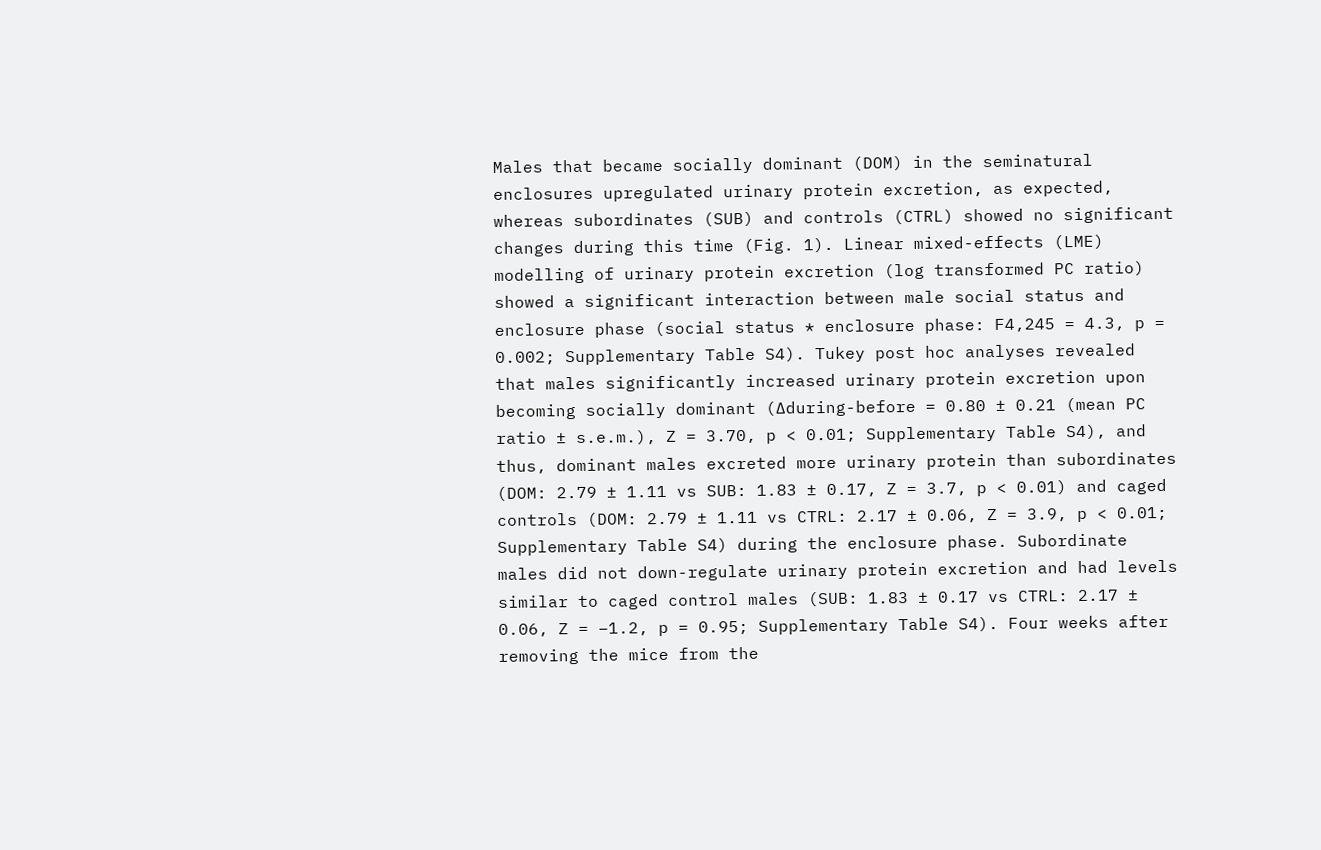Males that became socially dominant (DOM) in the seminatural enclosures upregulated urinary protein excretion, as expected, whereas subordinates (SUB) and controls (CTRL) showed no significant changes during this time (Fig. 1). Linear mixed-effects (LME) modelling of urinary protein excretion (log transformed PC ratio) showed a significant interaction between male social status and enclosure phase (social status * enclosure phase: F4,245 = 4.3, p = 0.002; Supplementary Table S4). Tukey post hoc analyses revealed that males significantly increased urinary protein excretion upon becoming socially dominant (∆during-before = 0.80 ± 0.21 (mean PC ratio ± s.e.m.), Z = 3.70, p < 0.01; Supplementary Table S4), and thus, dominant males excreted more urinary protein than subordinates (DOM: 2.79 ± 1.11 vs SUB: 1.83 ± 0.17, Z = 3.7, p < 0.01) and caged controls (DOM: 2.79 ± 1.11 vs CTRL: 2.17 ± 0.06, Z = 3.9, p < 0.01; Supplementary Table S4) during the enclosure phase. Subordinate males did not down-regulate urinary protein excretion and had levels similar to caged control males (SUB: 1.83 ± 0.17 vs CTRL: 2.17 ± 0.06, Z = −1.2, p = 0.95; Supplementary Table S4). Four weeks after removing the mice from the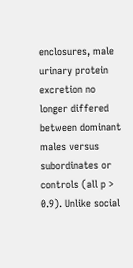enclosures, male urinary protein excretion no longer differed between dominant males versus subordinates or controls (all p > 0.9). Unlike social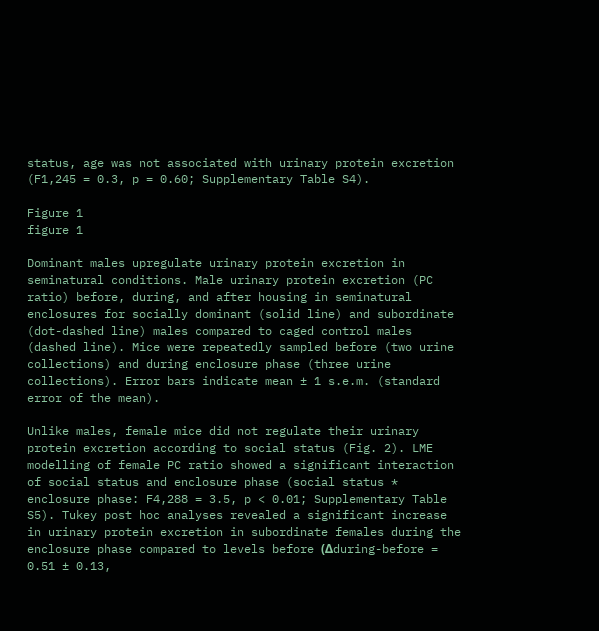status, age was not associated with urinary protein excretion (F1,245 = 0.3, p = 0.60; Supplementary Table S4).

Figure 1
figure 1

Dominant males upregulate urinary protein excretion in seminatural conditions. Male urinary protein excretion (PC ratio) before, during, and after housing in seminatural enclosures for socially dominant (solid line) and subordinate (dot-dashed line) males compared to caged control males (dashed line). Mice were repeatedly sampled before (two urine collections) and during enclosure phase (three urine collections). Error bars indicate mean ± 1 s.e.m. (standard error of the mean).

Unlike males, female mice did not regulate their urinary protein excretion according to social status (Fig. 2). LME modelling of female PC ratio showed a significant interaction of social status and enclosure phase (social status * enclosure phase: F4,288 = 3.5, p < 0.01; Supplementary Table S5). Tukey post hoc analyses revealed a significant increase in urinary protein excretion in subordinate females during the enclosure phase compared to levels before (Δduring-before = 0.51 ± 0.13,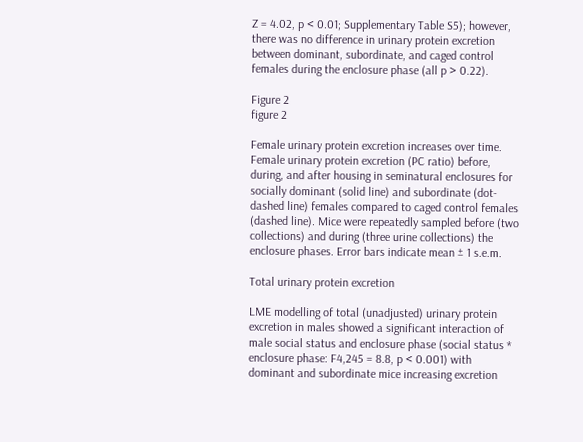Z = 4.02, p < 0.01; Supplementary Table S5); however, there was no difference in urinary protein excretion between dominant, subordinate, and caged control females during the enclosure phase (all p > 0.22).

Figure 2
figure 2

Female urinary protein excretion increases over time. Female urinary protein excretion (PC ratio) before, during, and after housing in seminatural enclosures for socially dominant (solid line) and subordinate (dot-dashed line) females compared to caged control females (dashed line). Mice were repeatedly sampled before (two collections) and during (three urine collections) the enclosure phases. Error bars indicate mean ± 1 s.e.m.

Total urinary protein excretion

LME modelling of total (unadjusted) urinary protein excretion in males showed a significant interaction of male social status and enclosure phase (social status * enclosure phase: F4,245 = 8.8, p < 0.001) with dominant and subordinate mice increasing excretion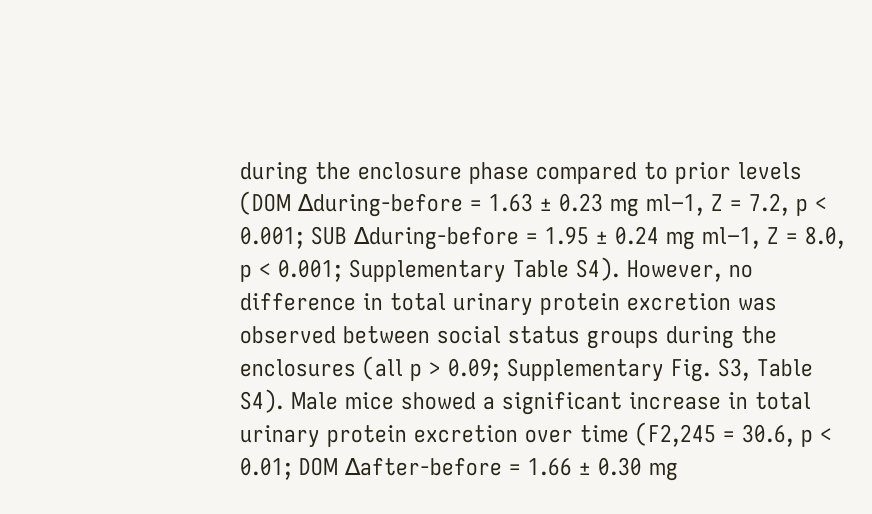during the enclosure phase compared to prior levels (DOM ∆during-before = 1.63 ± 0.23 mg ml−1, Z = 7.2, p < 0.001; SUB ∆during-before = 1.95 ± 0.24 mg ml−1, Z = 8.0, p < 0.001; Supplementary Table S4). However, no difference in total urinary protein excretion was observed between social status groups during the enclosures (all p > 0.09; Supplementary Fig. S3, Table S4). Male mice showed a significant increase in total urinary protein excretion over time (F2,245 = 30.6, p < 0.01; DOM ∆after-before = 1.66 ± 0.30 mg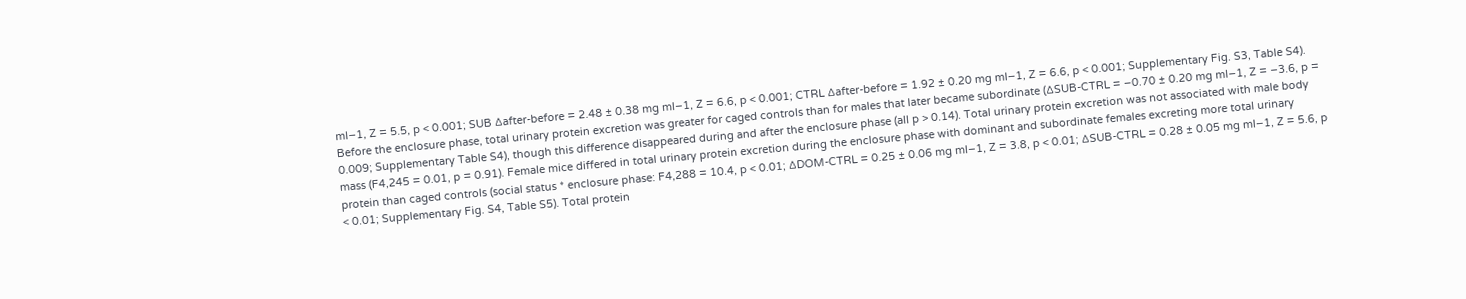ml−1, Z = 5.5, p < 0.001; SUB ∆after-before = 2.48 ± 0.38 mg ml−1, Z = 6.6, p < 0.001; CTRL ∆after-before = 1.92 ± 0.20 mg ml−1, Z = 6.6, p < 0.001; Supplementary Fig. S3, Table S4). Before the enclosure phase, total urinary protein excretion was greater for caged controls than for males that later became subordinate (∆SUB-CTRL = −0.70 ± 0.20 mg ml−1, Z = −3.6, p = 0.009; Supplementary Table S4), though this difference disappeared during and after the enclosure phase (all p > 0.14). Total urinary protein excretion was not associated with male body mass (F4,245 = 0.01, p = 0.91). Female mice differed in total urinary protein excretion during the enclosure phase with dominant and subordinate females excreting more total urinary protein than caged controls (social status * enclosure phase: F4,288 = 10.4, p < 0.01; ∆DOM-CTRL = 0.25 ± 0.06 mg ml−1, Z = 3.8, p < 0.01; ∆SUB-CTRL = 0.28 ± 0.05 mg ml−1, Z = 5.6, p < 0.01; Supplementary Fig. S4, Table S5). Total protein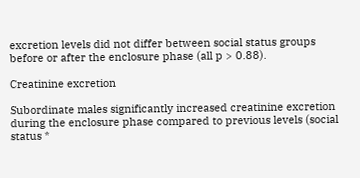excretion levels did not differ between social status groups before or after the enclosure phase (all p > 0.88).

Creatinine excretion

Subordinate males significantly increased creatinine excretion during the enclosure phase compared to previous levels (social status *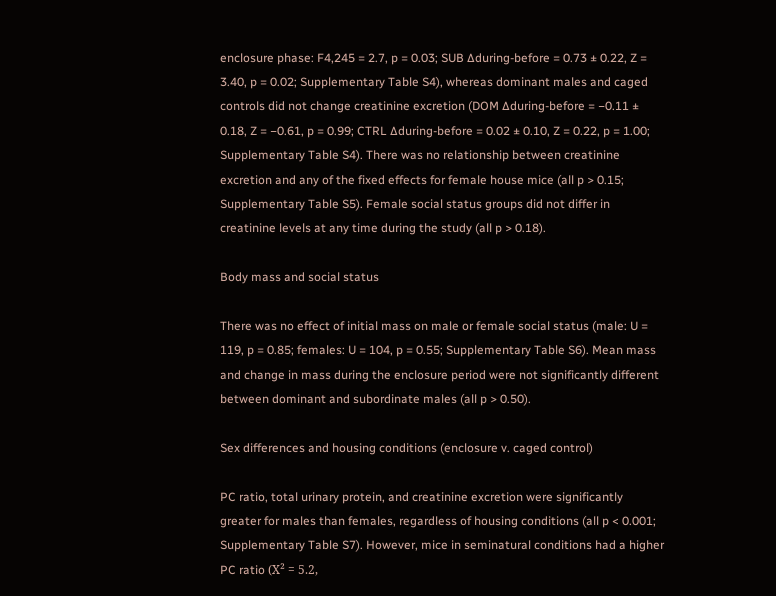enclosure phase: F4,245 = 2.7, p = 0.03; SUB ∆during-before = 0.73 ± 0.22, Z = 3.40, p = 0.02; Supplementary Table S4), whereas dominant males and caged controls did not change creatinine excretion (DOM ∆during-before = −0.11 ± 0.18, Z = −0.61, p = 0.99; CTRL ∆during-before = 0.02 ± 0.10, Z = 0.22, p = 1.00; Supplementary Table S4). There was no relationship between creatinine excretion and any of the fixed effects for female house mice (all p > 0.15; Supplementary Table S5). Female social status groups did not differ in creatinine levels at any time during the study (all p > 0.18).

Body mass and social status

There was no effect of initial mass on male or female social status (male: U = 119, p = 0.85; females: U = 104, p = 0.55; Supplementary Table S6). Mean mass and change in mass during the enclosure period were not significantly different between dominant and subordinate males (all p > 0.50).

Sex differences and housing conditions (enclosure v. caged control)

PC ratio, total urinary protein, and creatinine excretion were significantly greater for males than females, regardless of housing conditions (all p < 0.001; Supplementary Table S7). However, mice in seminatural conditions had a higher PC ratio (Χ² = 5.2,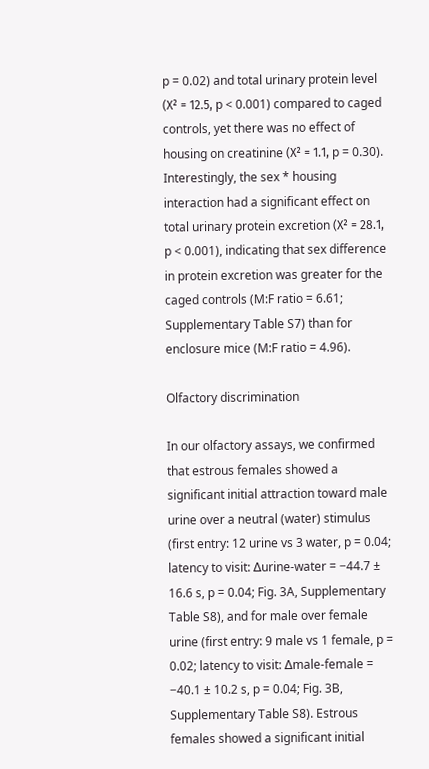p = 0.02) and total urinary protein level (Χ² = 12.5, p < 0.001) compared to caged controls, yet there was no effect of housing on creatinine (Χ² = 1.1, p = 0.30). Interestingly, the sex * housing interaction had a significant effect on total urinary protein excretion (Χ² = 28.1, p < 0.001), indicating that sex difference in protein excretion was greater for the caged controls (M:F ratio = 6.61; Supplementary Table S7) than for enclosure mice (M:F ratio = 4.96).

Olfactory discrimination

In our olfactory assays, we confirmed that estrous females showed a significant initial attraction toward male urine over a neutral (water) stimulus (first entry: 12 urine vs 3 water, p = 0.04; latency to visit: ∆urine-water = −44.7 ± 16.6 s, p = 0.04; Fig. 3A, Supplementary Table S8), and for male over female urine (first entry: 9 male vs 1 female, p = 0.02; latency to visit: ∆male-female = −40.1 ± 10.2 s, p = 0.04; Fig. 3B, Supplementary Table S8). Estrous females showed a significant initial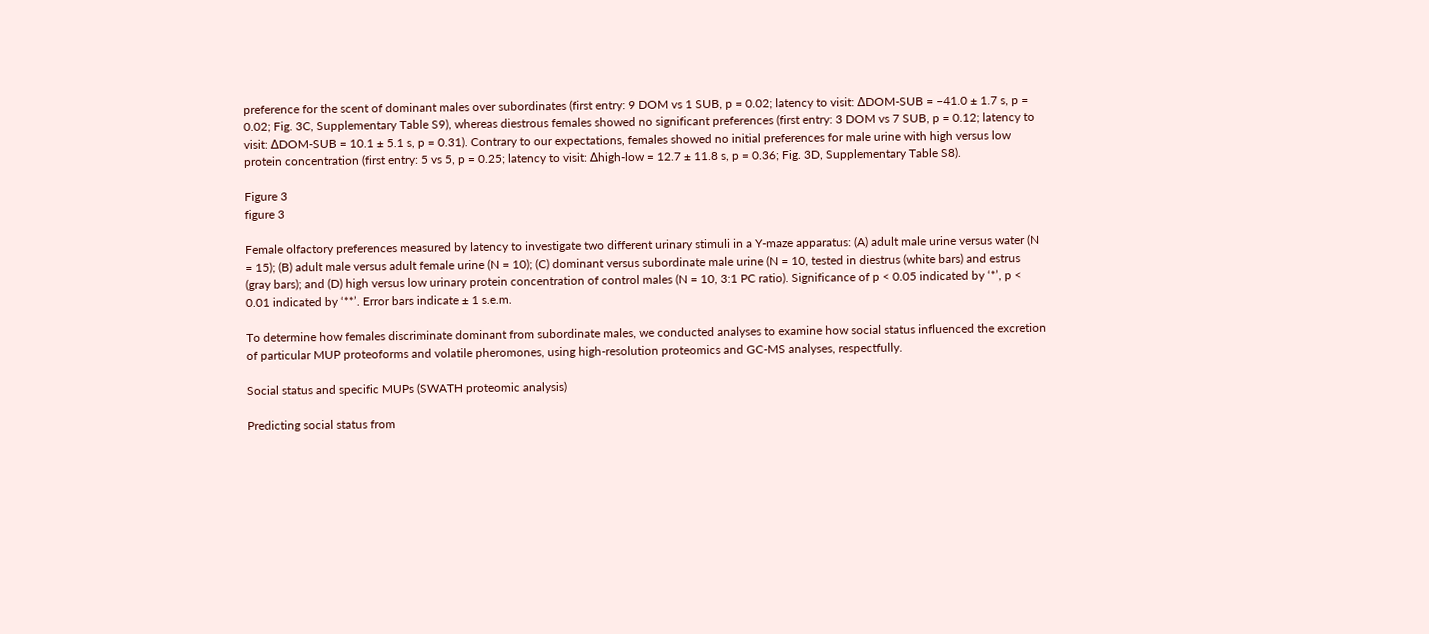preference for the scent of dominant males over subordinates (first entry: 9 DOM vs 1 SUB, p = 0.02; latency to visit: ∆DOM-SUB = −41.0 ± 1.7 s, p = 0.02; Fig. 3C, Supplementary Table S9), whereas diestrous females showed no significant preferences (first entry: 3 DOM vs 7 SUB, p = 0.12; latency to visit: ∆DOM-SUB = 10.1 ± 5.1 s, p = 0.31). Contrary to our expectations, females showed no initial preferences for male urine with high versus low protein concentration (first entry: 5 vs 5, p = 0.25; latency to visit: ∆high-low = 12.7 ± 11.8 s, p = 0.36; Fig. 3D, Supplementary Table S8).

Figure 3
figure 3

Female olfactory preferences measured by latency to investigate two different urinary stimuli in a Y-maze apparatus: (A) adult male urine versus water (N = 15); (B) adult male versus adult female urine (N = 10); (C) dominant versus subordinate male urine (N = 10, tested in diestrus (white bars) and estrus (gray bars); and (D) high versus low urinary protein concentration of control males (N = 10, 3:1 PC ratio). Significance of p < 0.05 indicated by ‘*’, p < 0.01 indicated by ‘**’. Error bars indicate ± 1 s.e.m.

To determine how females discriminate dominant from subordinate males, we conducted analyses to examine how social status influenced the excretion of particular MUP proteoforms and volatile pheromones, using high-resolution proteomics and GC-MS analyses, respectfully.

Social status and specific MUPs (SWATH proteomic analysis)

Predicting social status from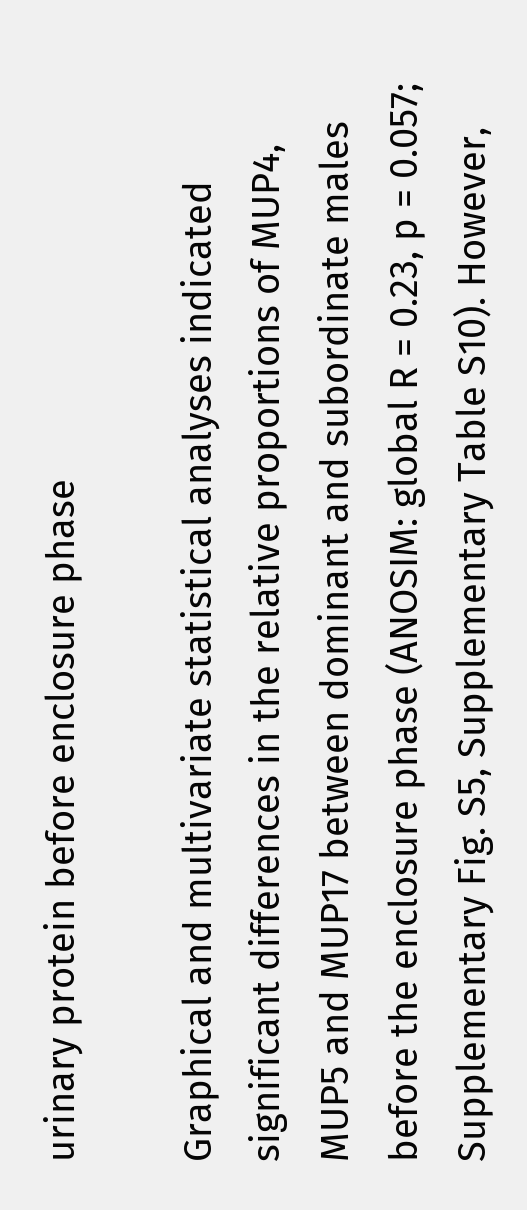urinary protein before enclosure phase

Graphical and multivariate statistical analyses indicated significant differences in the relative proportions of MUP4, MUP5 and MUP17 between dominant and subordinate males before the enclosure phase (ANOSIM: global R = 0.23, p = 0.057; Supplementary Fig. S5, Supplementary Table S10). However,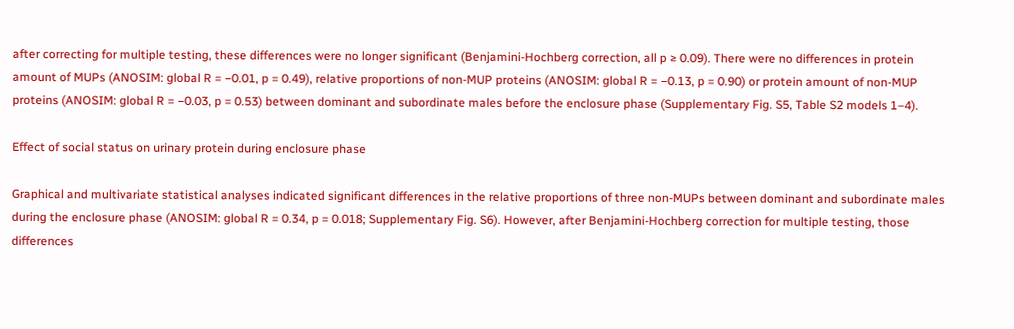after correcting for multiple testing, these differences were no longer significant (Benjamini-Hochberg correction, all p ≥ 0.09). There were no differences in protein amount of MUPs (ANOSIM: global R = −0.01, p = 0.49), relative proportions of non-MUP proteins (ANOSIM: global R = −0.13, p = 0.90) or protein amount of non-MUP proteins (ANOSIM: global R = −0.03, p = 0.53) between dominant and subordinate males before the enclosure phase (Supplementary Fig. S5, Table S2 models 1–4).

Effect of social status on urinary protein during enclosure phase

Graphical and multivariate statistical analyses indicated significant differences in the relative proportions of three non-MUPs between dominant and subordinate males during the enclosure phase (ANOSIM: global R = 0.34, p = 0.018; Supplementary Fig. S6). However, after Benjamini-Hochberg correction for multiple testing, those differences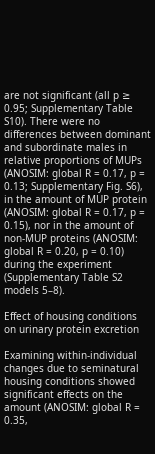are not significant (all p ≥ 0.95; Supplementary Table S10). There were no differences between dominant and subordinate males in relative proportions of MUPs (ANOSIM: global R = 0.17, p = 0.13; Supplementary Fig. S6), in the amount of MUP protein (ANOSIM: global R = 0.17, p = 0.15), nor in the amount of non-MUP proteins (ANOSIM: global R = 0.20, p = 0.10) during the experiment (Supplementary Table S2 models 5–8).

Effect of housing conditions on urinary protein excretion

Examining within-individual changes due to seminatural housing conditions showed significant effects on the amount (ANOSIM: global R = 0.35,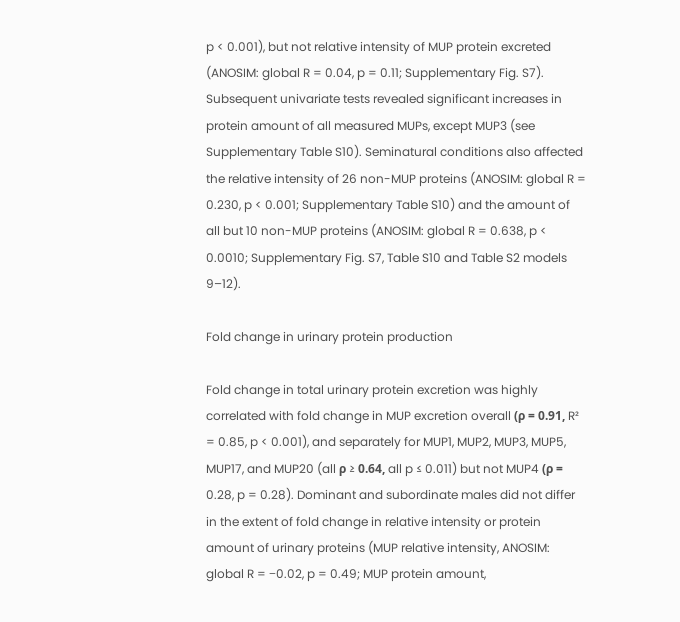p < 0.001), but not relative intensity of MUP protein excreted (ANOSIM: global R = 0.04, p = 0.11; Supplementary Fig. S7). Subsequent univariate tests revealed significant increases in protein amount of all measured MUPs, except MUP3 (see Supplementary Table S10). Seminatural conditions also affected the relative intensity of 26 non-MUP proteins (ANOSIM: global R = 0.230, p < 0.001; Supplementary Table S10) and the amount of all but 10 non-MUP proteins (ANOSIM: global R = 0.638, p < 0.0010; Supplementary Fig. S7, Table S10 and Table S2 models 9–12).

Fold change in urinary protein production

Fold change in total urinary protein excretion was highly correlated with fold change in MUP excretion overall (ρ = 0.91, R² = 0.85, p < 0.001), and separately for MUP1, MUP2, MUP3, MUP5, MUP17, and MUP20 (all ρ ≥ 0.64, all p ≤ 0.011) but not MUP4 (ρ = 0.28, p = 0.28). Dominant and subordinate males did not differ in the extent of fold change in relative intensity or protein amount of urinary proteins (MUP relative intensity, ANOSIM: global R = −0.02, p = 0.49; MUP protein amount,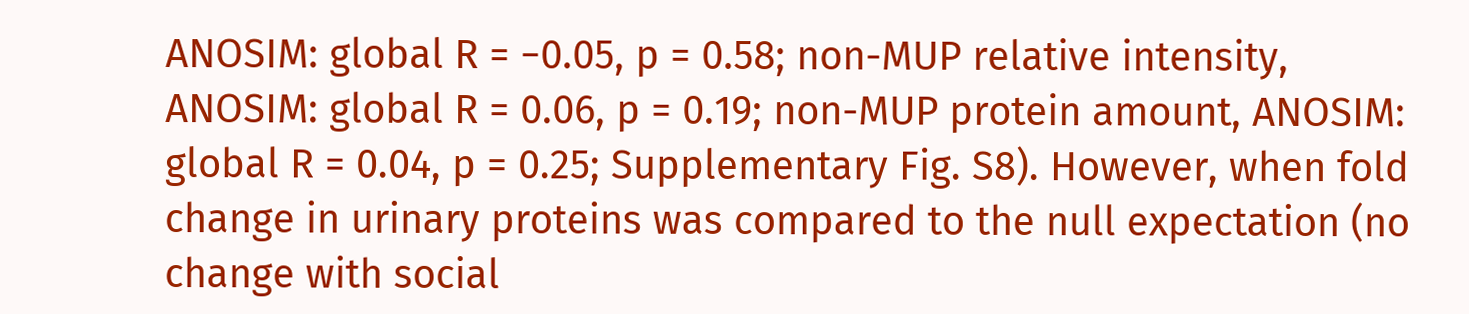ANOSIM: global R = −0.05, p = 0.58; non-MUP relative intensity, ANOSIM: global R = 0.06, p = 0.19; non-MUP protein amount, ANOSIM: global R = 0.04, p = 0.25; Supplementary Fig. S8). However, when fold change in urinary proteins was compared to the null expectation (no change with social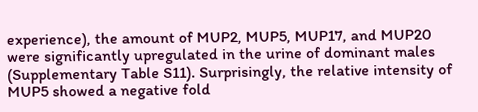experience), the amount of MUP2, MUP5, MUP17, and MUP20 were significantly upregulated in the urine of dominant males (Supplementary Table S11). Surprisingly, the relative intensity of MUP5 showed a negative fold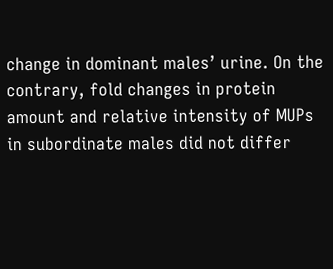change in dominant males’ urine. On the contrary, fold changes in protein amount and relative intensity of MUPs in subordinate males did not differ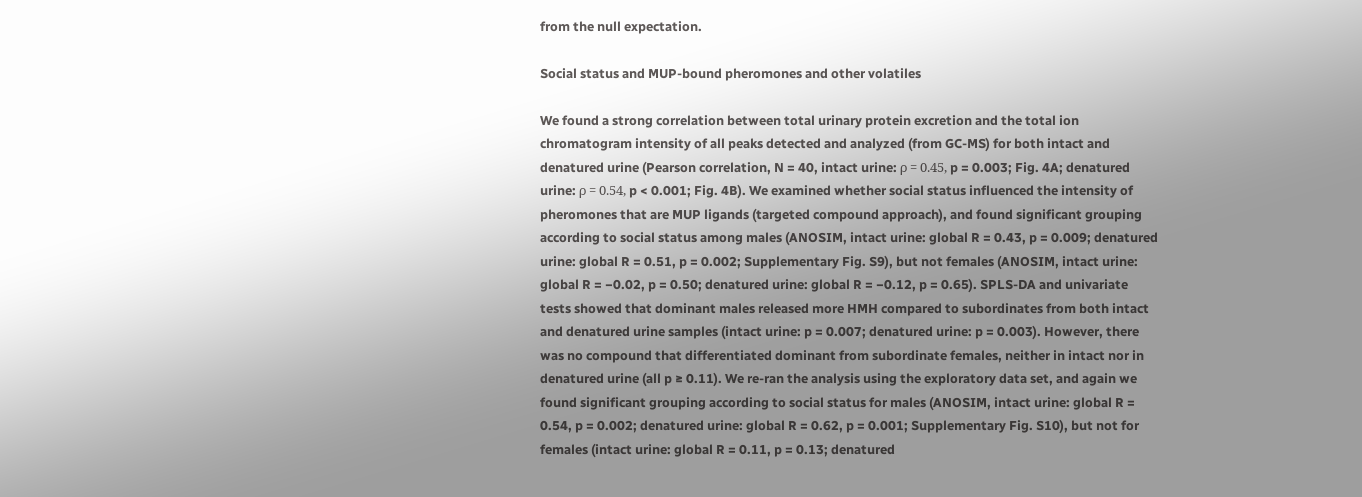from the null expectation.

Social status and MUP-bound pheromones and other volatiles

We found a strong correlation between total urinary protein excretion and the total ion chromatogram intensity of all peaks detected and analyzed (from GC-MS) for both intact and denatured urine (Pearson correlation, N = 40, intact urine: ρ = 0.45, p = 0.003; Fig. 4A; denatured urine: ρ = 0.54, p < 0.001; Fig. 4B). We examined whether social status influenced the intensity of pheromones that are MUP ligands (targeted compound approach), and found significant grouping according to social status among males (ANOSIM, intact urine: global R = 0.43, p = 0.009; denatured urine: global R = 0.51, p = 0.002; Supplementary Fig. S9), but not females (ANOSIM, intact urine: global R = −0.02, p = 0.50; denatured urine: global R = −0.12, p = 0.65). SPLS-DA and univariate tests showed that dominant males released more HMH compared to subordinates from both intact and denatured urine samples (intact urine: p = 0.007; denatured urine: p = 0.003). However, there was no compound that differentiated dominant from subordinate females, neither in intact nor in denatured urine (all p ≥ 0.11). We re-ran the analysis using the exploratory data set, and again we found significant grouping according to social status for males (ANOSIM, intact urine: global R = 0.54, p = 0.002; denatured urine: global R = 0.62, p = 0.001; Supplementary Fig. S10), but not for females (intact urine: global R = 0.11, p = 0.13; denatured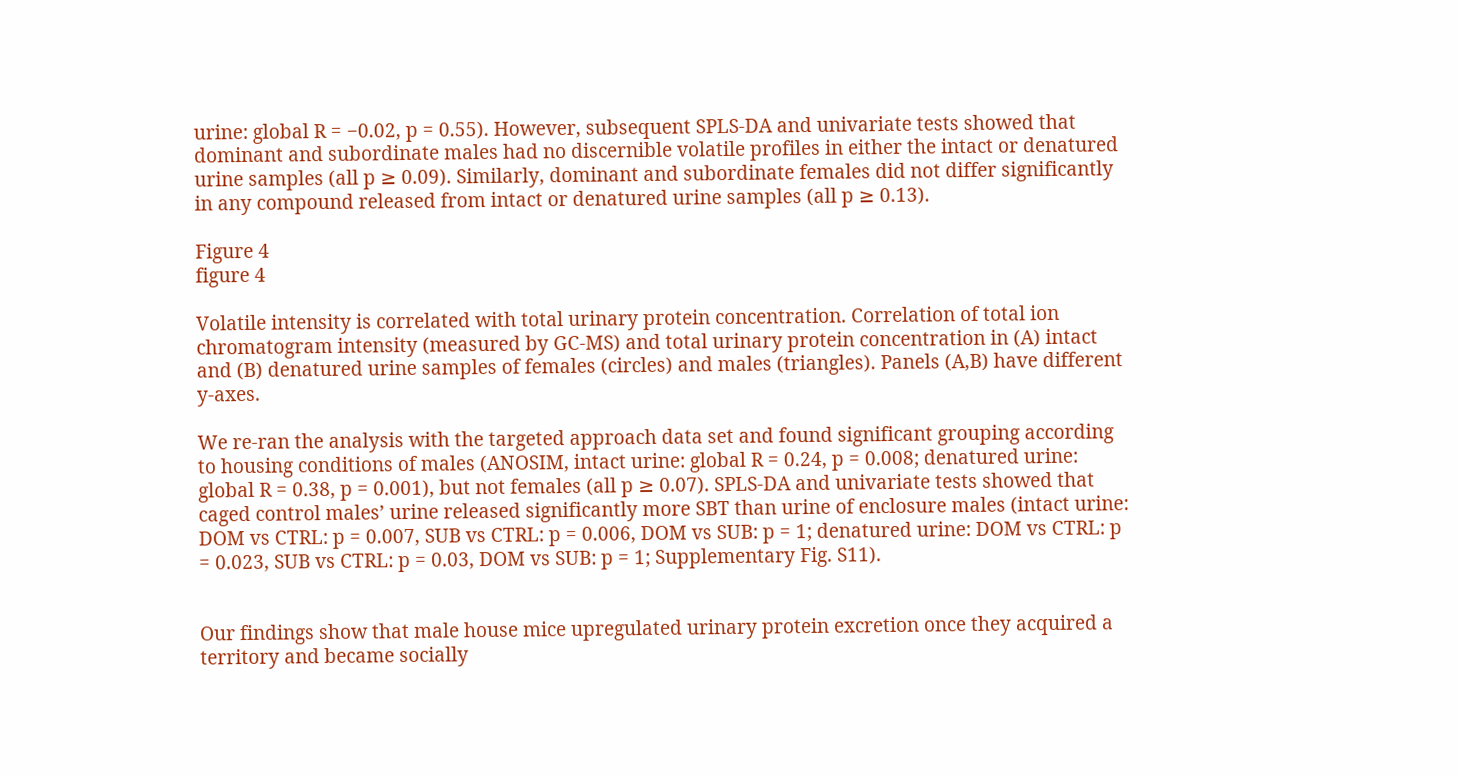urine: global R = −0.02, p = 0.55). However, subsequent SPLS-DA and univariate tests showed that dominant and subordinate males had no discernible volatile profiles in either the intact or denatured urine samples (all p ≥ 0.09). Similarly, dominant and subordinate females did not differ significantly in any compound released from intact or denatured urine samples (all p ≥ 0.13).

Figure 4
figure 4

Volatile intensity is correlated with total urinary protein concentration. Correlation of total ion chromatogram intensity (measured by GC-MS) and total urinary protein concentration in (A) intact and (B) denatured urine samples of females (circles) and males (triangles). Panels (A,B) have different y-axes.

We re-ran the analysis with the targeted approach data set and found significant grouping according to housing conditions of males (ANOSIM, intact urine: global R = 0.24, p = 0.008; denatured urine: global R = 0.38, p = 0.001), but not females (all p ≥ 0.07). SPLS-DA and univariate tests showed that caged control males’ urine released significantly more SBT than urine of enclosure males (intact urine: DOM vs CTRL: p = 0.007, SUB vs CTRL: p = 0.006, DOM vs SUB: p = 1; denatured urine: DOM vs CTRL: p = 0.023, SUB vs CTRL: p = 0.03, DOM vs SUB: p = 1; Supplementary Fig. S11).


Our findings show that male house mice upregulated urinary protein excretion once they acquired a territory and became socially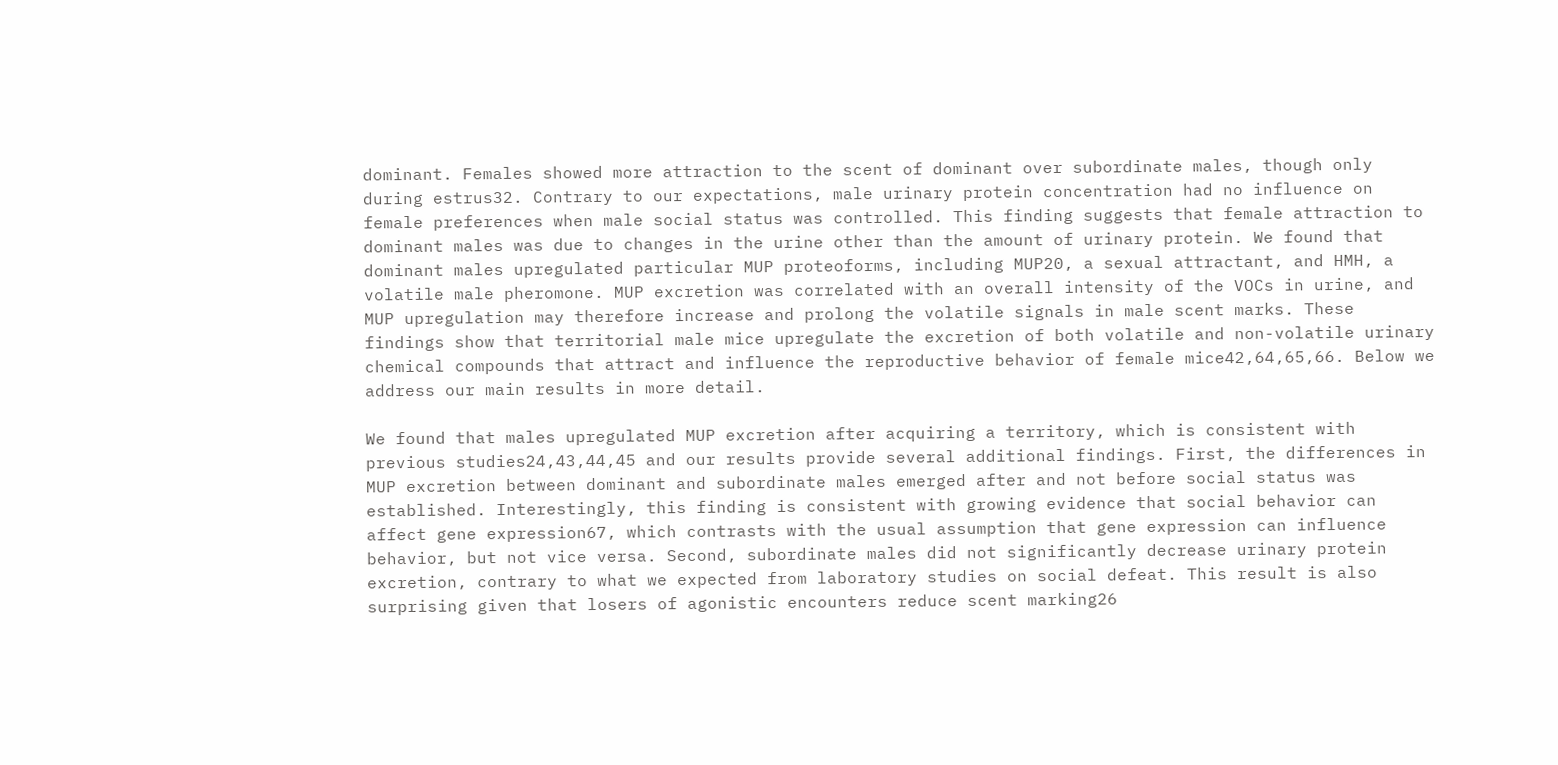dominant. Females showed more attraction to the scent of dominant over subordinate males, though only during estrus32. Contrary to our expectations, male urinary protein concentration had no influence on female preferences when male social status was controlled. This finding suggests that female attraction to dominant males was due to changes in the urine other than the amount of urinary protein. We found that dominant males upregulated particular MUP proteoforms, including MUP20, a sexual attractant, and HMH, a volatile male pheromone. MUP excretion was correlated with an overall intensity of the VOCs in urine, and MUP upregulation may therefore increase and prolong the volatile signals in male scent marks. These findings show that territorial male mice upregulate the excretion of both volatile and non-volatile urinary chemical compounds that attract and influence the reproductive behavior of female mice42,64,65,66. Below we address our main results in more detail.

We found that males upregulated MUP excretion after acquiring a territory, which is consistent with previous studies24,43,44,45 and our results provide several additional findings. First, the differences in MUP excretion between dominant and subordinate males emerged after and not before social status was established. Interestingly, this finding is consistent with growing evidence that social behavior can affect gene expression67, which contrasts with the usual assumption that gene expression can influence behavior, but not vice versa. Second, subordinate males did not significantly decrease urinary protein excretion, contrary to what we expected from laboratory studies on social defeat. This result is also surprising given that losers of agonistic encounters reduce scent marking26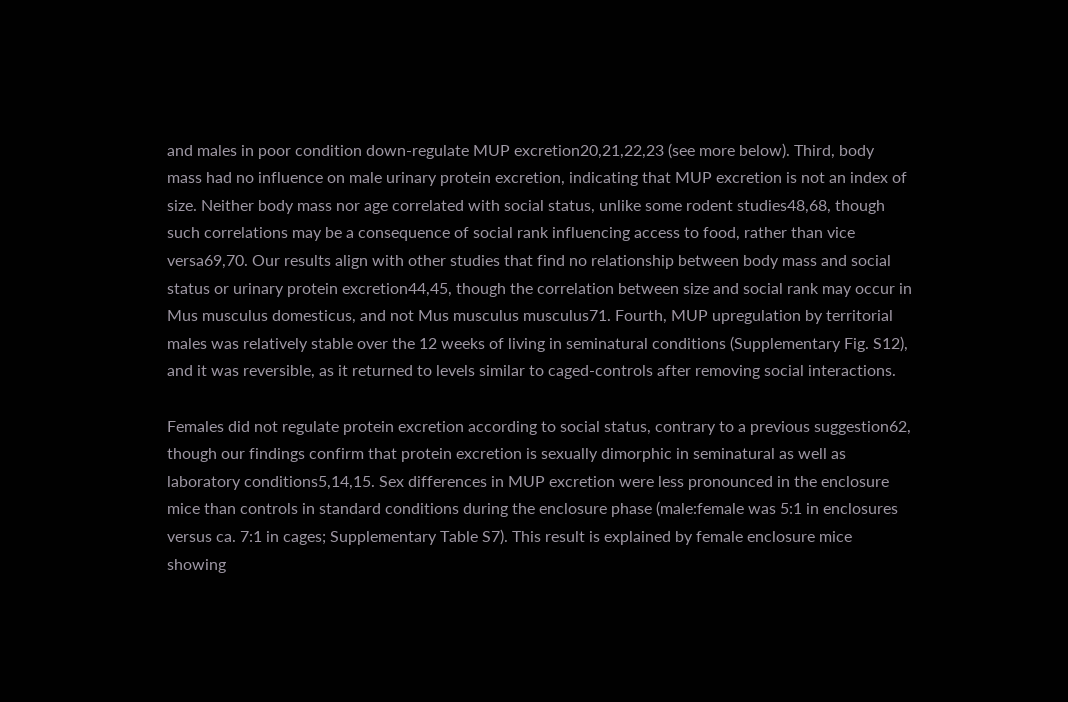and males in poor condition down-regulate MUP excretion20,21,22,23 (see more below). Third, body mass had no influence on male urinary protein excretion, indicating that MUP excretion is not an index of size. Neither body mass nor age correlated with social status, unlike some rodent studies48,68, though such correlations may be a consequence of social rank influencing access to food, rather than vice versa69,70. Our results align with other studies that find no relationship between body mass and social status or urinary protein excretion44,45, though the correlation between size and social rank may occur in Mus musculus domesticus, and not Mus musculus musculus71. Fourth, MUP upregulation by territorial males was relatively stable over the 12 weeks of living in seminatural conditions (Supplementary Fig. S12), and it was reversible, as it returned to levels similar to caged-controls after removing social interactions.

Females did not regulate protein excretion according to social status, contrary to a previous suggestion62, though our findings confirm that protein excretion is sexually dimorphic in seminatural as well as laboratory conditions5,14,15. Sex differences in MUP excretion were less pronounced in the enclosure mice than controls in standard conditions during the enclosure phase (male:female was 5:1 in enclosures versus ca. 7:1 in cages; Supplementary Table S7). This result is explained by female enclosure mice showing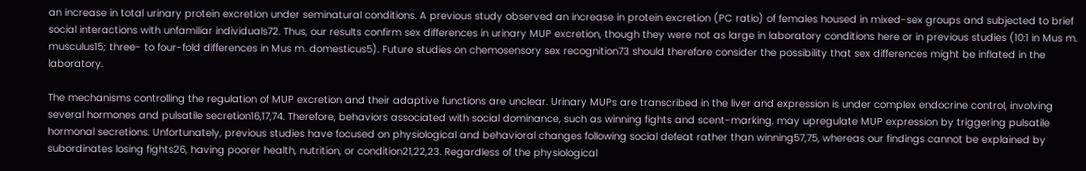an increase in total urinary protein excretion under seminatural conditions. A previous study observed an increase in protein excretion (PC ratio) of females housed in mixed-sex groups and subjected to brief social interactions with unfamiliar individuals72. Thus, our results confirm sex differences in urinary MUP excretion, though they were not as large in laboratory conditions here or in previous studies (10:1 in Mus m. musculus15; three- to four-fold differences in Mus m. domesticus5). Future studies on chemosensory sex recognition73 should therefore consider the possibility that sex differences might be inflated in the laboratory.

The mechanisms controlling the regulation of MUP excretion and their adaptive functions are unclear. Urinary MUPs are transcribed in the liver and expression is under complex endocrine control, involving several hormones and pulsatile secretion16,17,74. Therefore, behaviors associated with social dominance, such as winning fights and scent-marking, may upregulate MUP expression by triggering pulsatile hormonal secretions. Unfortunately, previous studies have focused on physiological and behavioral changes following social defeat rather than winning57,75, whereas our findings cannot be explained by subordinates losing fights26, having poorer health, nutrition, or condition21,22,23. Regardless of the physiological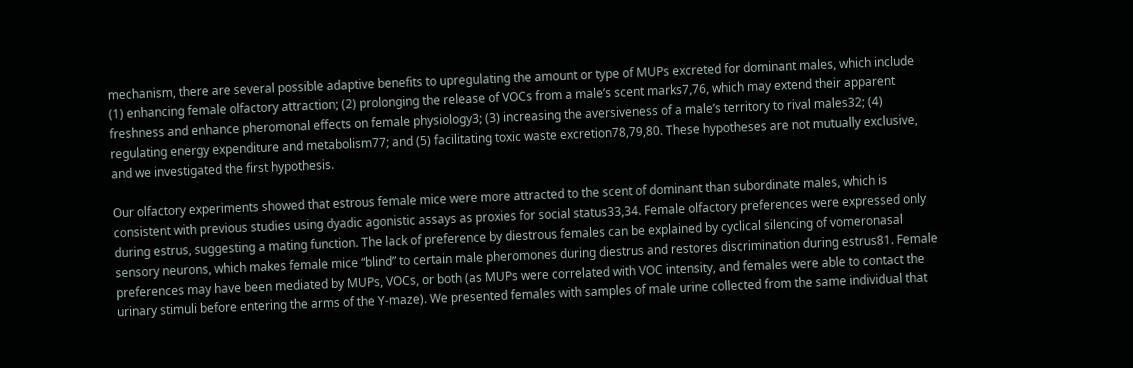mechanism, there are several possible adaptive benefits to upregulating the amount or type of MUPs excreted for dominant males, which include (1) enhancing female olfactory attraction; (2) prolonging the release of VOCs from a male’s scent marks7,76, which may extend their apparent freshness and enhance pheromonal effects on female physiology3; (3) increasing the aversiveness of a male’s territory to rival males32; (4) regulating energy expenditure and metabolism77; and (5) facilitating toxic waste excretion78,79,80. These hypotheses are not mutually exclusive, and we investigated the first hypothesis.

Our olfactory experiments showed that estrous female mice were more attracted to the scent of dominant than subordinate males, which is consistent with previous studies using dyadic agonistic assays as proxies for social status33,34. Female olfactory preferences were expressed only during estrus, suggesting a mating function. The lack of preference by diestrous females can be explained by cyclical silencing of vomeronasal sensory neurons, which makes female mice “blind” to certain male pheromones during diestrus and restores discrimination during estrus81. Female preferences may have been mediated by MUPs, VOCs, or both (as MUPs were correlated with VOC intensity, and females were able to contact the urinary stimuli before entering the arms of the Y-maze). We presented females with samples of male urine collected from the same individual that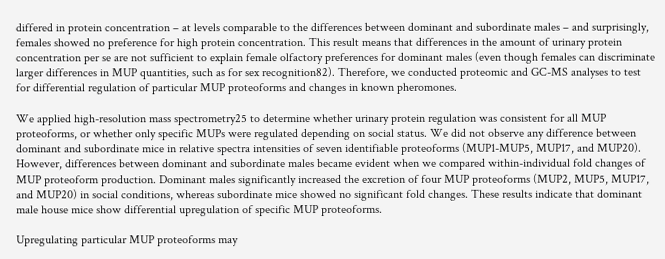differed in protein concentration – at levels comparable to the differences between dominant and subordinate males – and surprisingly, females showed no preference for high protein concentration. This result means that differences in the amount of urinary protein concentration per se are not sufficient to explain female olfactory preferences for dominant males (even though females can discriminate larger differences in MUP quantities, such as for sex recognition82). Therefore, we conducted proteomic and GC-MS analyses to test for differential regulation of particular MUP proteoforms and changes in known pheromones.

We applied high-resolution mass spectrometry25 to determine whether urinary protein regulation was consistent for all MUP proteoforms, or whether only specific MUPs were regulated depending on social status. We did not observe any difference between dominant and subordinate mice in relative spectra intensities of seven identifiable proteoforms (MUP1-MUP5, MUP17, and MUP20). However, differences between dominant and subordinate males became evident when we compared within-individual fold changes of MUP proteoform production. Dominant males significantly increased the excretion of four MUP proteoforms (MUP2, MUP5, MUP17, and MUP20) in social conditions, whereas subordinate mice showed no significant fold changes. These results indicate that dominant male house mice show differential upregulation of specific MUP proteoforms.

Upregulating particular MUP proteoforms may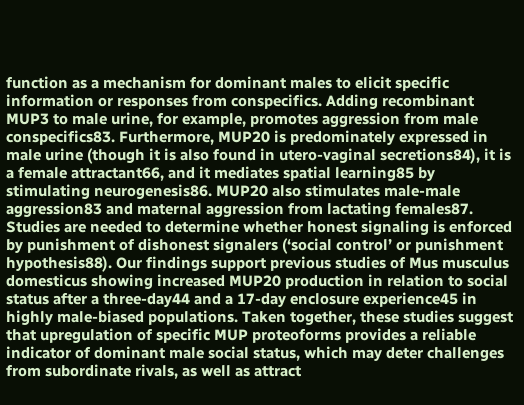function as a mechanism for dominant males to elicit specific information or responses from conspecifics. Adding recombinant MUP3 to male urine, for example, promotes aggression from male conspecifics83. Furthermore, MUP20 is predominately expressed in male urine (though it is also found in utero-vaginal secretions84), it is a female attractant66, and it mediates spatial learning85 by stimulating neurogenesis86. MUP20 also stimulates male-male aggression83 and maternal aggression from lactating females87. Studies are needed to determine whether honest signaling is enforced by punishment of dishonest signalers (‘social control’ or punishment hypothesis88). Our findings support previous studies of Mus musculus domesticus showing increased MUP20 production in relation to social status after a three-day44 and a 17-day enclosure experience45 in highly male-biased populations. Taken together, these studies suggest that upregulation of specific MUP proteoforms provides a reliable indicator of dominant male social status, which may deter challenges from subordinate rivals, as well as attract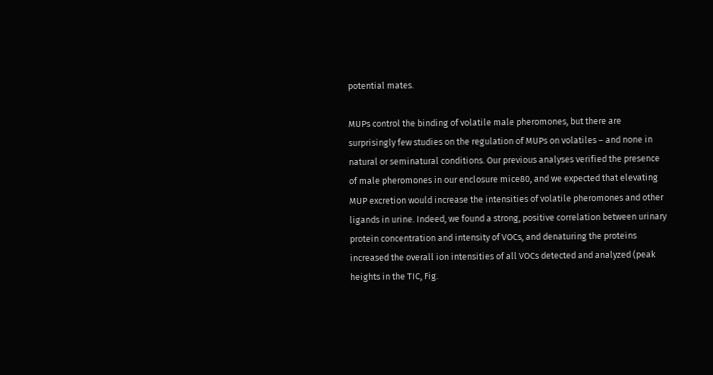potential mates.

MUPs control the binding of volatile male pheromones, but there are surprisingly few studies on the regulation of MUPs on volatiles – and none in natural or seminatural conditions. Our previous analyses verified the presence of male pheromones in our enclosure mice80, and we expected that elevating MUP excretion would increase the intensities of volatile pheromones and other ligands in urine. Indeed, we found a strong, positive correlation between urinary protein concentration and intensity of VOCs, and denaturing the proteins increased the overall ion intensities of all VOCs detected and analyzed (peak heights in the TIC, Fig.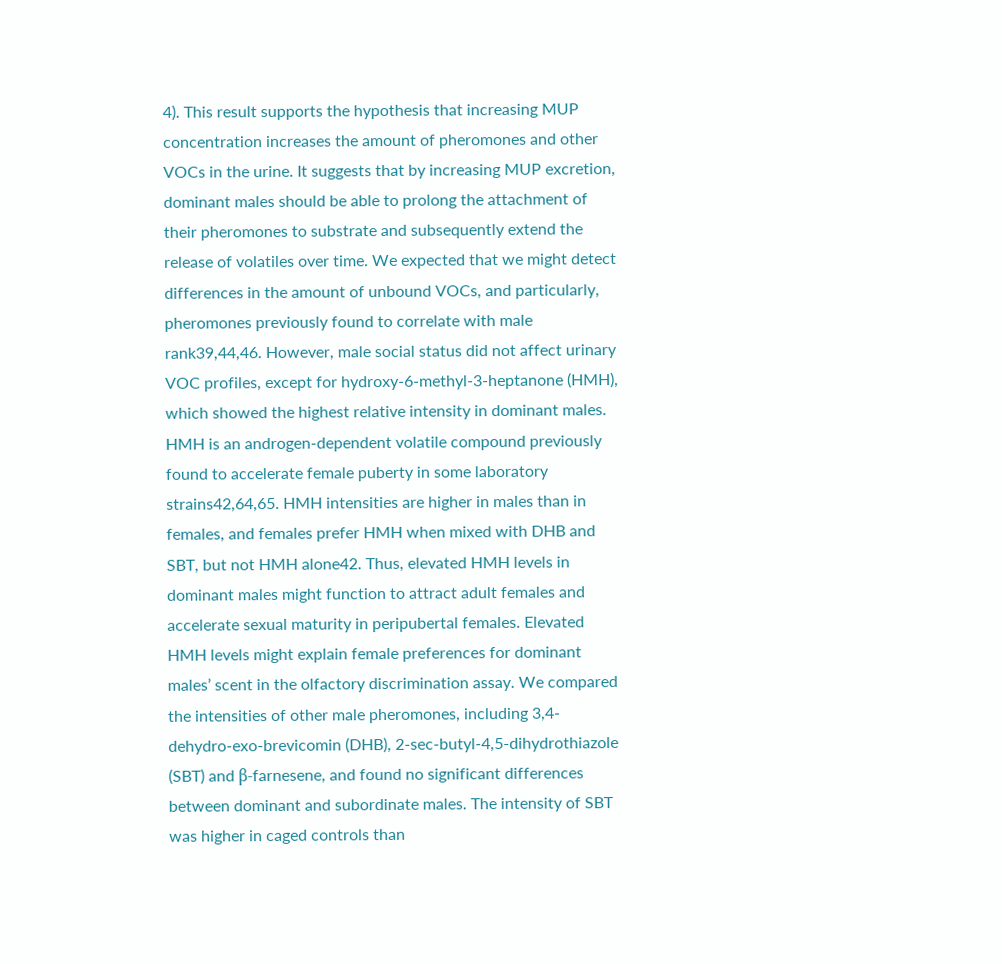4). This result supports the hypothesis that increasing MUP concentration increases the amount of pheromones and other VOCs in the urine. It suggests that by increasing MUP excretion, dominant males should be able to prolong the attachment of their pheromones to substrate and subsequently extend the release of volatiles over time. We expected that we might detect differences in the amount of unbound VOCs, and particularly, pheromones previously found to correlate with male rank39,44,46. However, male social status did not affect urinary VOC profiles, except for hydroxy-6-methyl-3-heptanone (HMH), which showed the highest relative intensity in dominant males. HMH is an androgen-dependent volatile compound previously found to accelerate female puberty in some laboratory strains42,64,65. HMH intensities are higher in males than in females, and females prefer HMH when mixed with DHB and SBT, but not HMH alone42. Thus, elevated HMH levels in dominant males might function to attract adult females and accelerate sexual maturity in peripubertal females. Elevated HMH levels might explain female preferences for dominant males’ scent in the olfactory discrimination assay. We compared the intensities of other male pheromones, including 3,4-dehydro-exo-brevicomin (DHB), 2-sec-butyl-4,5-dihydrothiazole (SBT) and β-farnesene, and found no significant differences between dominant and subordinate males. The intensity of SBT was higher in caged controls than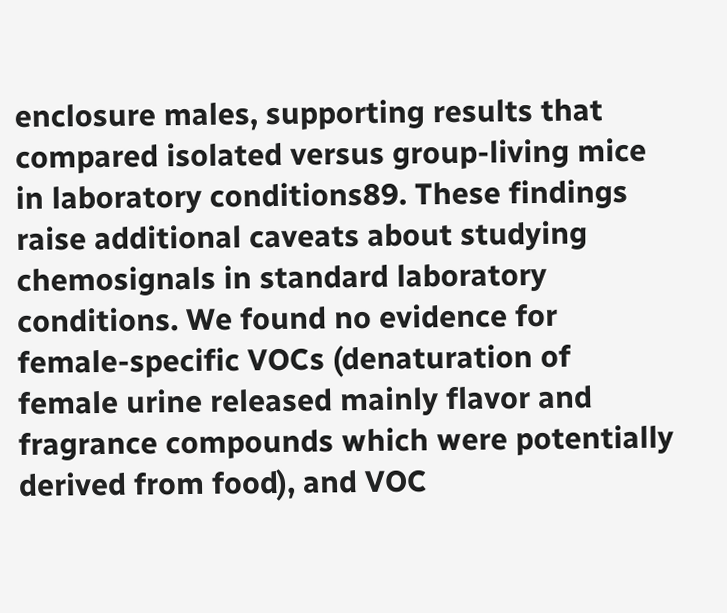enclosure males, supporting results that compared isolated versus group-living mice in laboratory conditions89. These findings raise additional caveats about studying chemosignals in standard laboratory conditions. We found no evidence for female-specific VOCs (denaturation of female urine released mainly flavor and fragrance compounds which were potentially derived from food), and VOC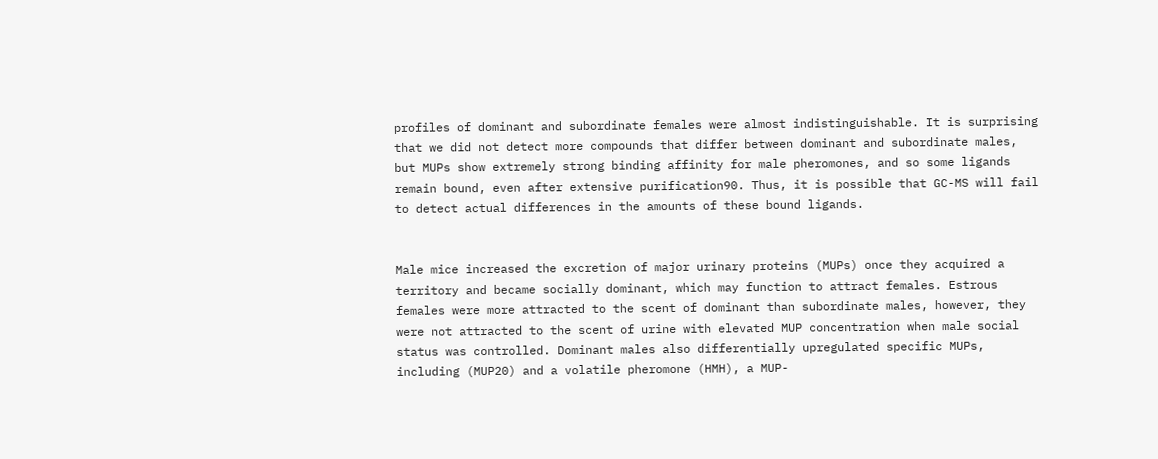profiles of dominant and subordinate females were almost indistinguishable. It is surprising that we did not detect more compounds that differ between dominant and subordinate males, but MUPs show extremely strong binding affinity for male pheromones, and so some ligands remain bound, even after extensive purification90. Thus, it is possible that GC-MS will fail to detect actual differences in the amounts of these bound ligands.


Male mice increased the excretion of major urinary proteins (MUPs) once they acquired a territory and became socially dominant, which may function to attract females. Estrous females were more attracted to the scent of dominant than subordinate males, however, they were not attracted to the scent of urine with elevated MUP concentration when male social status was controlled. Dominant males also differentially upregulated specific MUPs, including (MUP20) and a volatile pheromone (HMH), a MUP-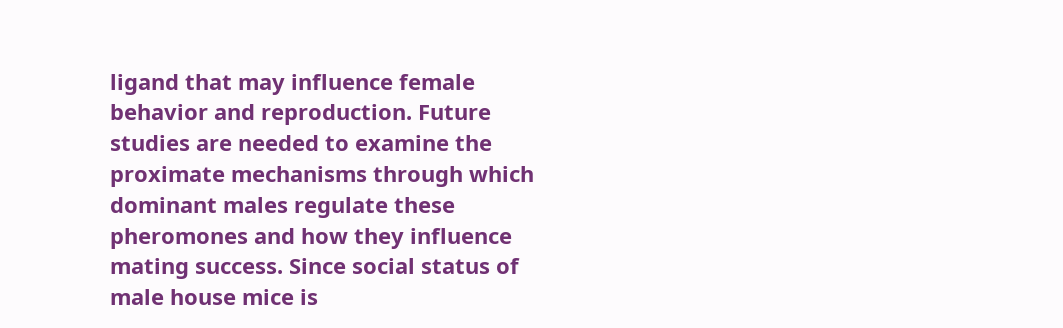ligand that may influence female behavior and reproduction. Future studies are needed to examine the proximate mechanisms through which dominant males regulate these pheromones and how they influence mating success. Since social status of male house mice is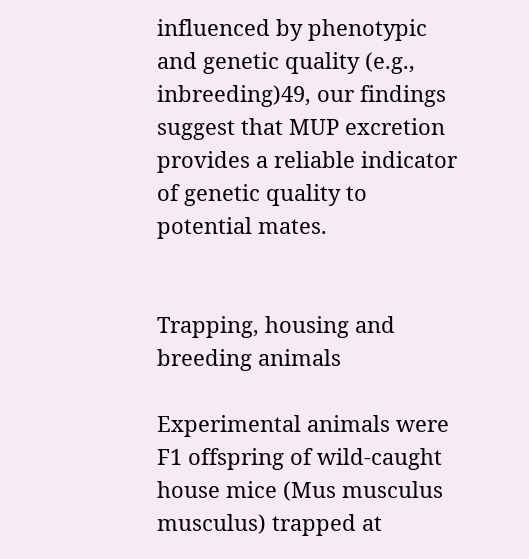influenced by phenotypic and genetic quality (e.g., inbreeding)49, our findings suggest that MUP excretion provides a reliable indicator of genetic quality to potential mates.


Trapping, housing and breeding animals

Experimental animals were F1 offspring of wild-caught house mice (Mus musculus musculus) trapped at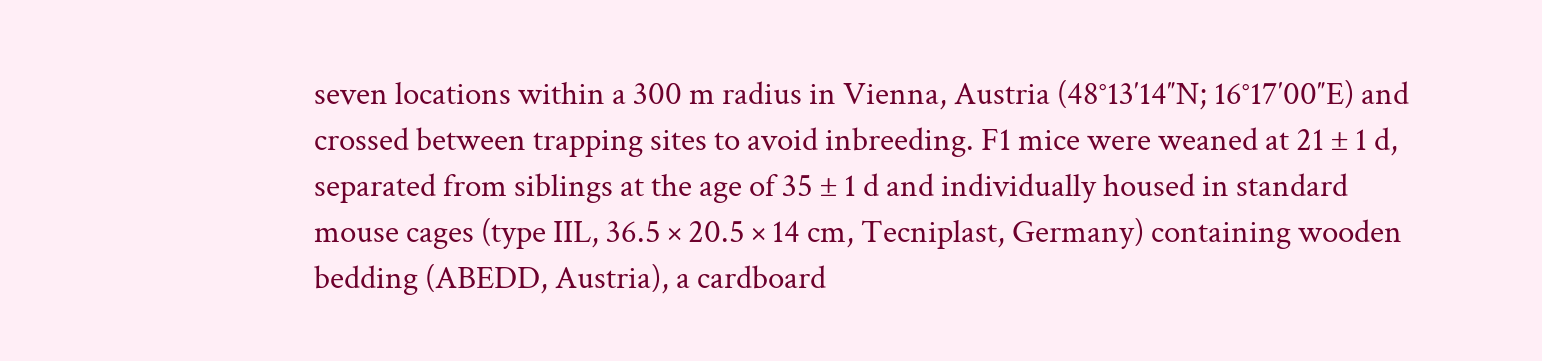seven locations within a 300 m radius in Vienna, Austria (48°13′14″N; 16°17′00″E) and crossed between trapping sites to avoid inbreeding. F1 mice were weaned at 21 ± 1 d, separated from siblings at the age of 35 ± 1 d and individually housed in standard mouse cages (type IIL, 36.5 × 20.5 × 14 cm, Tecniplast, Germany) containing wooden bedding (ABEDD, Austria), a cardboard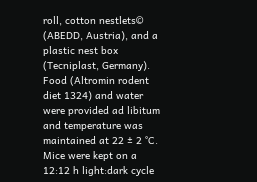roll, cotton nestlets© (ABEDD, Austria), and a plastic nest box (Tecniplast, Germany). Food (Altromin rodent diet 1324) and water were provided ad libitum and temperature was maintained at 22 ± 2 °C. Mice were kept on a 12:12 h light:dark cycle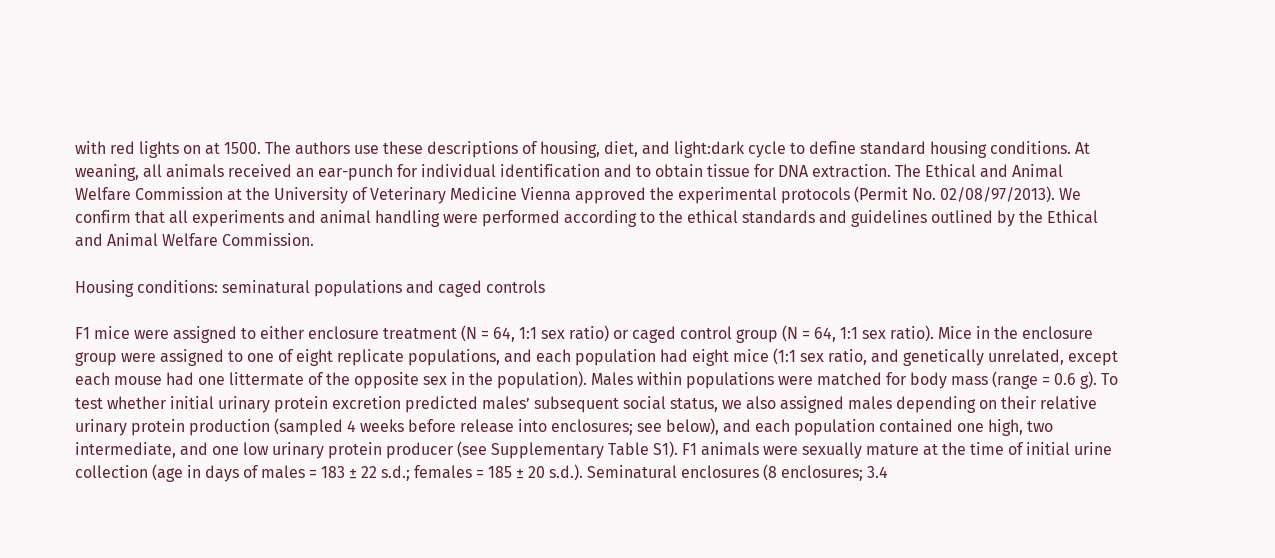with red lights on at 1500. The authors use these descriptions of housing, diet, and light:dark cycle to define standard housing conditions. At weaning, all animals received an ear-punch for individual identification and to obtain tissue for DNA extraction. The Ethical and Animal Welfare Commission at the University of Veterinary Medicine Vienna approved the experimental protocols (Permit No. 02/08/97/2013). We confirm that all experiments and animal handling were performed according to the ethical standards and guidelines outlined by the Ethical and Animal Welfare Commission.

Housing conditions: seminatural populations and caged controls

F1 mice were assigned to either enclosure treatment (N = 64, 1:1 sex ratio) or caged control group (N = 64, 1:1 sex ratio). Mice in the enclosure group were assigned to one of eight replicate populations, and each population had eight mice (1:1 sex ratio, and genetically unrelated, except each mouse had one littermate of the opposite sex in the population). Males within populations were matched for body mass (range = 0.6 g). To test whether initial urinary protein excretion predicted males’ subsequent social status, we also assigned males depending on their relative urinary protein production (sampled 4 weeks before release into enclosures; see below), and each population contained one high, two intermediate, and one low urinary protein producer (see Supplementary Table S1). F1 animals were sexually mature at the time of initial urine collection (age in days of males = 183 ± 22 s.d.; females = 185 ± 20 s.d.). Seminatural enclosures (8 enclosures; 3.4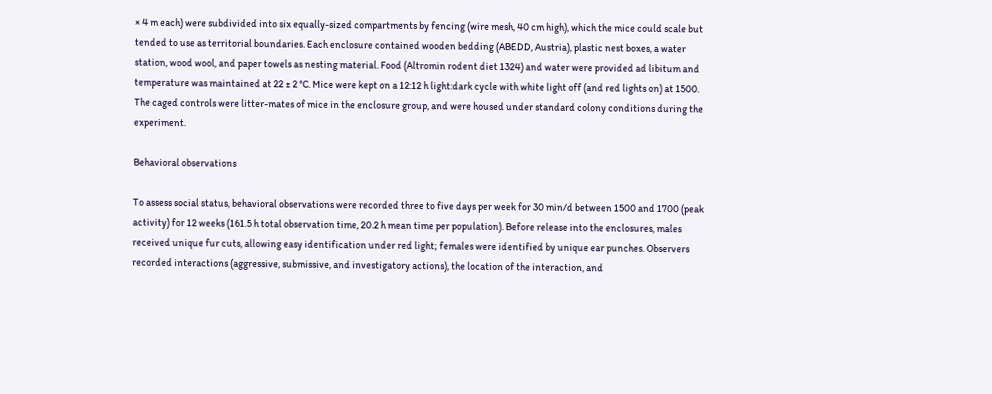× 4 m each) were subdivided into six equally-sized compartments by fencing (wire mesh, 40 cm high), which the mice could scale but tended to use as territorial boundaries. Each enclosure contained wooden bedding (ABEDD, Austria), plastic nest boxes, a water station, wood wool, and paper towels as nesting material. Food (Altromin rodent diet 1324) and water were provided ad libitum and temperature was maintained at 22 ± 2 °C. Mice were kept on a 12:12 h light:dark cycle with white light off (and red lights on) at 1500. The caged controls were litter-mates of mice in the enclosure group, and were housed under standard colony conditions during the experiment.

Behavioral observations

To assess social status, behavioral observations were recorded three to five days per week for 30 min/d between 1500 and 1700 (peak activity) for 12 weeks (161.5 h total observation time, 20.2 h mean time per population). Before release into the enclosures, males received unique fur cuts, allowing easy identification under red light; females were identified by unique ear punches. Observers recorded interactions (aggressive, submissive, and investigatory actions), the location of the interaction, and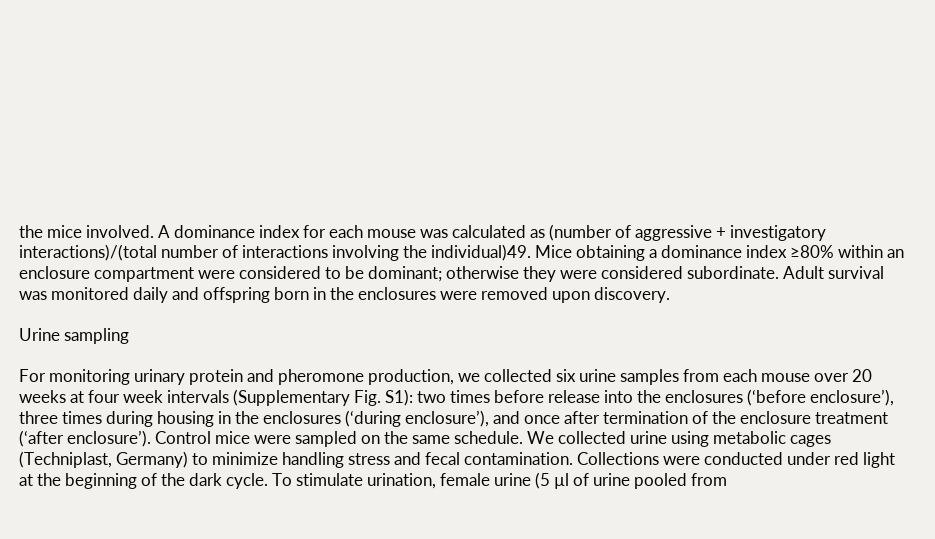the mice involved. A dominance index for each mouse was calculated as (number of aggressive + investigatory interactions)/(total number of interactions involving the individual)49. Mice obtaining a dominance index ≥80% within an enclosure compartment were considered to be dominant; otherwise they were considered subordinate. Adult survival was monitored daily and offspring born in the enclosures were removed upon discovery.

Urine sampling

For monitoring urinary protein and pheromone production, we collected six urine samples from each mouse over 20 weeks at four week intervals (Supplementary Fig. S1): two times before release into the enclosures (‘before enclosure’), three times during housing in the enclosures (‘during enclosure’), and once after termination of the enclosure treatment (‘after enclosure’). Control mice were sampled on the same schedule. We collected urine using metabolic cages (Techniplast, Germany) to minimize handling stress and fecal contamination. Collections were conducted under red light at the beginning of the dark cycle. To stimulate urination, female urine (5 µl of urine pooled from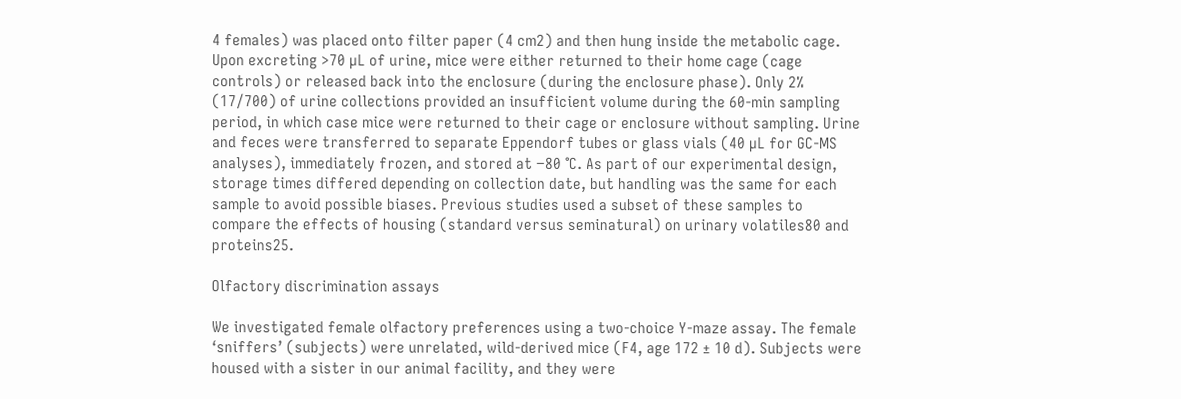4 females) was placed onto filter paper (4 cm2) and then hung inside the metabolic cage. Upon excreting >70 µL of urine, mice were either returned to their home cage (cage controls) or released back into the enclosure (during the enclosure phase). Only 2% (17/700) of urine collections provided an insufficient volume during the 60-min sampling period, in which case mice were returned to their cage or enclosure without sampling. Urine and feces were transferred to separate Eppendorf tubes or glass vials (40 µL for GC-MS analyses), immediately frozen, and stored at −80 °C. As part of our experimental design, storage times differed depending on collection date, but handling was the same for each sample to avoid possible biases. Previous studies used a subset of these samples to compare the effects of housing (standard versus seminatural) on urinary volatiles80 and proteins25.

Olfactory discrimination assays

We investigated female olfactory preferences using a two-choice Y-maze assay. The female ‘sniffers’ (subjects) were unrelated, wild-derived mice (F4, age 172 ± 10 d). Subjects were housed with a sister in our animal facility, and they were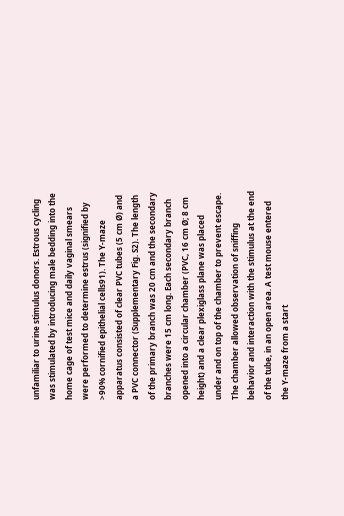unfamiliar to urine stimulus donors. Estrous cycling was stimulated by introducing male bedding into the home cage of test mice and daily vaginal smears were performed to determine estrus (signified by >90% cornified epithelial cells91). The Y-maze apparatus consisted of clear PVC tubes (5 cm Ø) and a PVC connector (Supplementary Fig. S2). The length of the primary branch was 20 cm and the secondary branches were 15 cm long. Each secondary branch opened into a circular chamber (PVC, 16 cm Ø; 8 cm height) and a clear plexiglass plane was placed under and on top of the chamber to prevent escape. The chamber allowed observation of sniffing behavior and interaction with the stimulus at the end of the tube, in an open area. A test mouse entered the Y-maze from a start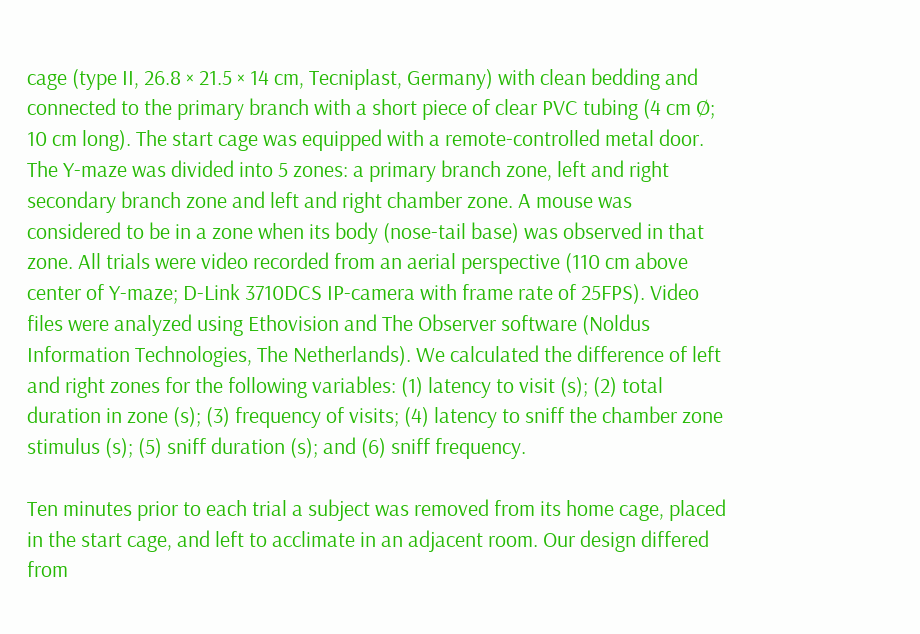cage (type II, 26.8 × 21.5 × 14 cm, Tecniplast, Germany) with clean bedding and connected to the primary branch with a short piece of clear PVC tubing (4 cm Ø; 10 cm long). The start cage was equipped with a remote-controlled metal door. The Y-maze was divided into 5 zones: a primary branch zone, left and right secondary branch zone and left and right chamber zone. A mouse was considered to be in a zone when its body (nose-tail base) was observed in that zone. All trials were video recorded from an aerial perspective (110 cm above center of Y-maze; D-Link 3710DCS IP-camera with frame rate of 25FPS). Video files were analyzed using Ethovision and The Observer software (Noldus Information Technologies, The Netherlands). We calculated the difference of left and right zones for the following variables: (1) latency to visit (s); (2) total duration in zone (s); (3) frequency of visits; (4) latency to sniff the chamber zone stimulus (s); (5) sniff duration (s); and (6) sniff frequency.

Ten minutes prior to each trial a subject was removed from its home cage, placed in the start cage, and left to acclimate in an adjacent room. Our design differed from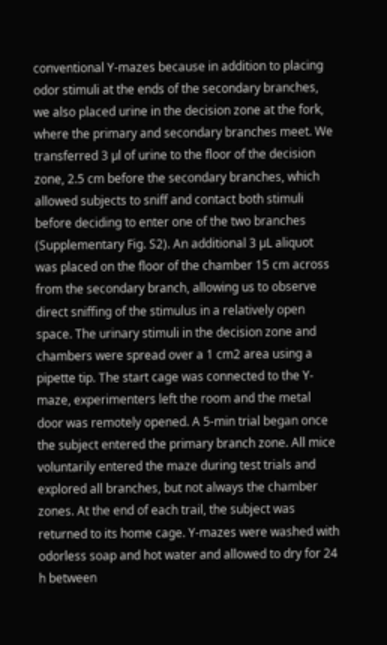conventional Y-mazes because in addition to placing odor stimuli at the ends of the secondary branches, we also placed urine in the decision zone at the fork, where the primary and secondary branches meet. We transferred 3 µl of urine to the floor of the decision zone, 2.5 cm before the secondary branches, which allowed subjects to sniff and contact both stimuli before deciding to enter one of the two branches (Supplementary Fig. S2). An additional 3 µL aliquot was placed on the floor of the chamber 15 cm across from the secondary branch, allowing us to observe direct sniffing of the stimulus in a relatively open space. The urinary stimuli in the decision zone and chambers were spread over a 1 cm2 area using a pipette tip. The start cage was connected to the Y-maze, experimenters left the room and the metal door was remotely opened. A 5-min trial began once the subject entered the primary branch zone. All mice voluntarily entered the maze during test trials and explored all branches, but not always the chamber zones. At the end of each trail, the subject was returned to its home cage. Y-mazes were washed with odorless soap and hot water and allowed to dry for 24 h between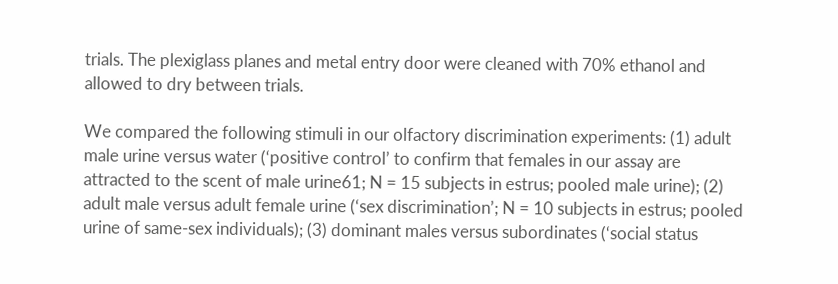trials. The plexiglass planes and metal entry door were cleaned with 70% ethanol and allowed to dry between trials.

We compared the following stimuli in our olfactory discrimination experiments: (1) adult male urine versus water (‘positive control’ to confirm that females in our assay are attracted to the scent of male urine61; N = 15 subjects in estrus; pooled male urine); (2) adult male versus adult female urine (‘sex discrimination’; N = 10 subjects in estrus; pooled urine of same-sex individuals); (3) dominant males versus subordinates (‘social status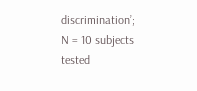discrimination’; N = 10 subjects tested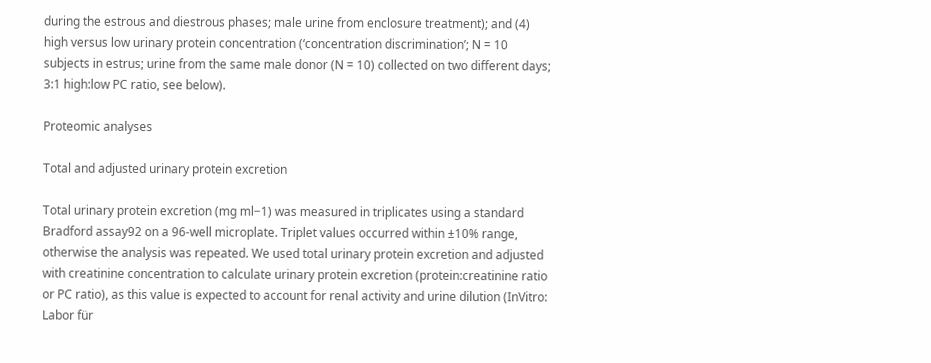during the estrous and diestrous phases; male urine from enclosure treatment); and (4) high versus low urinary protein concentration (‘concentration discrimination’; N = 10 subjects in estrus; urine from the same male donor (N = 10) collected on two different days; 3:1 high:low PC ratio, see below).

Proteomic analyses

Total and adjusted urinary protein excretion

Total urinary protein excretion (mg ml−1) was measured in triplicates using a standard Bradford assay92 on a 96-well microplate. Triplet values occurred within ±10% range, otherwise the analysis was repeated. We used total urinary protein excretion and adjusted with creatinine concentration to calculate urinary protein excretion (protein:creatinine ratio or PC ratio), as this value is expected to account for renal activity and urine dilution (InVitro: Labor für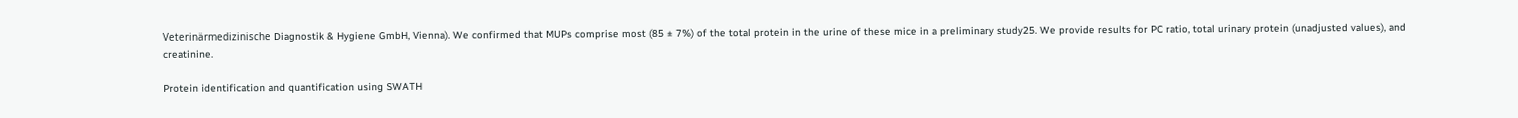Veterinärmedizinische Diagnostik & Hygiene GmbH, Vienna). We confirmed that MUPs comprise most (85 ± 7%) of the total protein in the urine of these mice in a preliminary study25. We provide results for PC ratio, total urinary protein (unadjusted values), and creatinine.

Protein identification and quantification using SWATH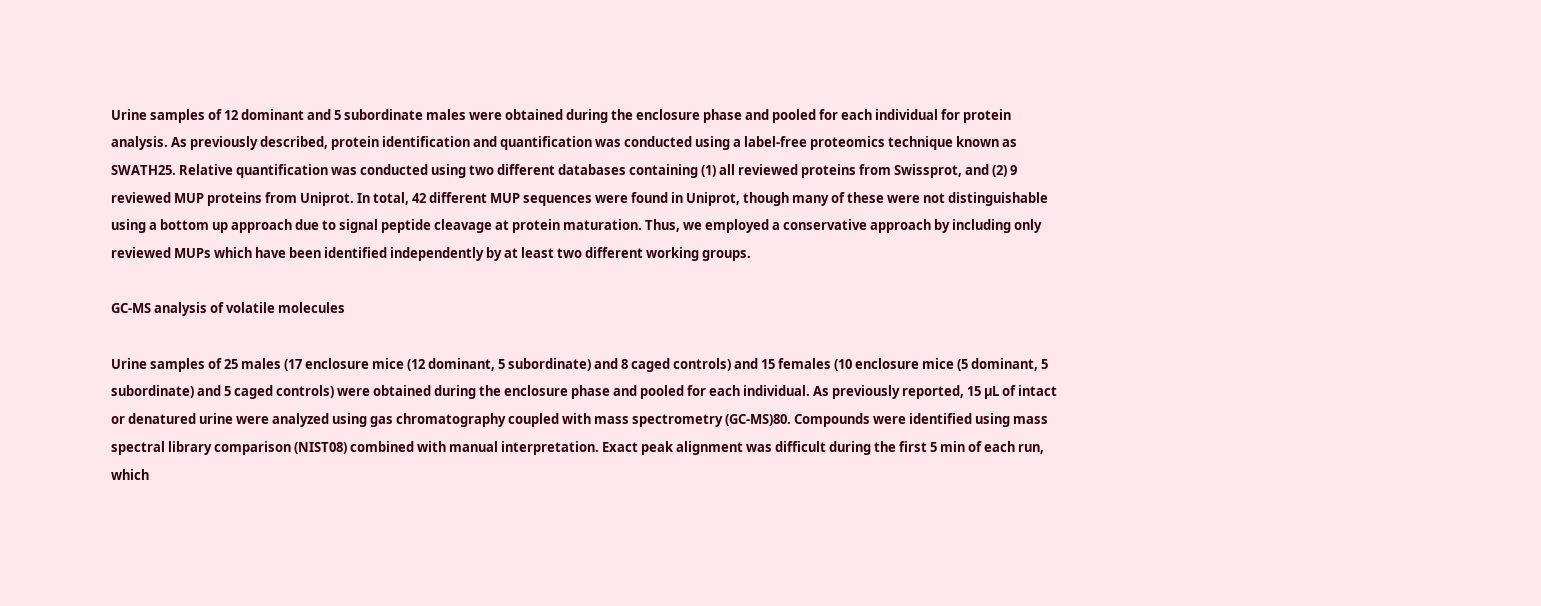Urine samples of 12 dominant and 5 subordinate males were obtained during the enclosure phase and pooled for each individual for protein analysis. As previously described, protein identification and quantification was conducted using a label-free proteomics technique known as SWATH25. Relative quantification was conducted using two different databases containing (1) all reviewed proteins from Swissprot, and (2) 9 reviewed MUP proteins from Uniprot. In total, 42 different MUP sequences were found in Uniprot, though many of these were not distinguishable using a bottom up approach due to signal peptide cleavage at protein maturation. Thus, we employed a conservative approach by including only reviewed MUPs which have been identified independently by at least two different working groups.

GC-MS analysis of volatile molecules

Urine samples of 25 males (17 enclosure mice (12 dominant, 5 subordinate) and 8 caged controls) and 15 females (10 enclosure mice (5 dominant, 5 subordinate) and 5 caged controls) were obtained during the enclosure phase and pooled for each individual. As previously reported, 15 µL of intact or denatured urine were analyzed using gas chromatography coupled with mass spectrometry (GC-MS)80. Compounds were identified using mass spectral library comparison (NIST08) combined with manual interpretation. Exact peak alignment was difficult during the first 5 min of each run, which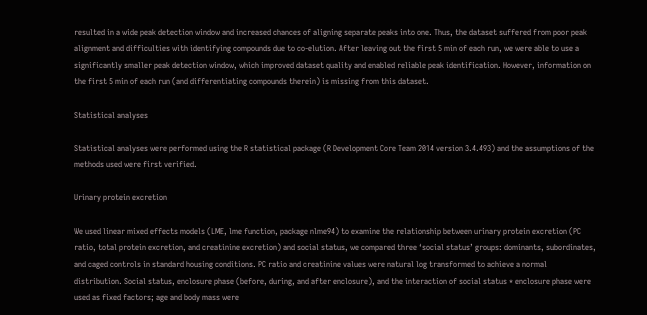resulted in a wide peak detection window and increased chances of aligning separate peaks into one. Thus, the dataset suffered from poor peak alignment and difficulties with identifying compounds due to co-elution. After leaving out the first 5 min of each run, we were able to use a significantly smaller peak detection window, which improved dataset quality and enabled reliable peak identification. However, information on the first 5 min of each run (and differentiating compounds therein) is missing from this dataset.

Statistical analyses

Statistical analyses were performed using the R statistical package (R Development Core Team 2014 version 3.4.493) and the assumptions of the methods used were first verified.

Urinary protein excretion

We used linear mixed effects models (LME, lme function, package nlme94) to examine the relationship between urinary protein excretion (PC ratio, total protein excretion, and creatinine excretion) and social status, we compared three ‘social status’ groups: dominants, subordinates, and caged controls in standard housing conditions. PC ratio and creatinine values were natural log transformed to achieve a normal distribution. Social status, enclosure phase (before, during, and after enclosure), and the interaction of social status * enclosure phase were used as fixed factors; age and body mass were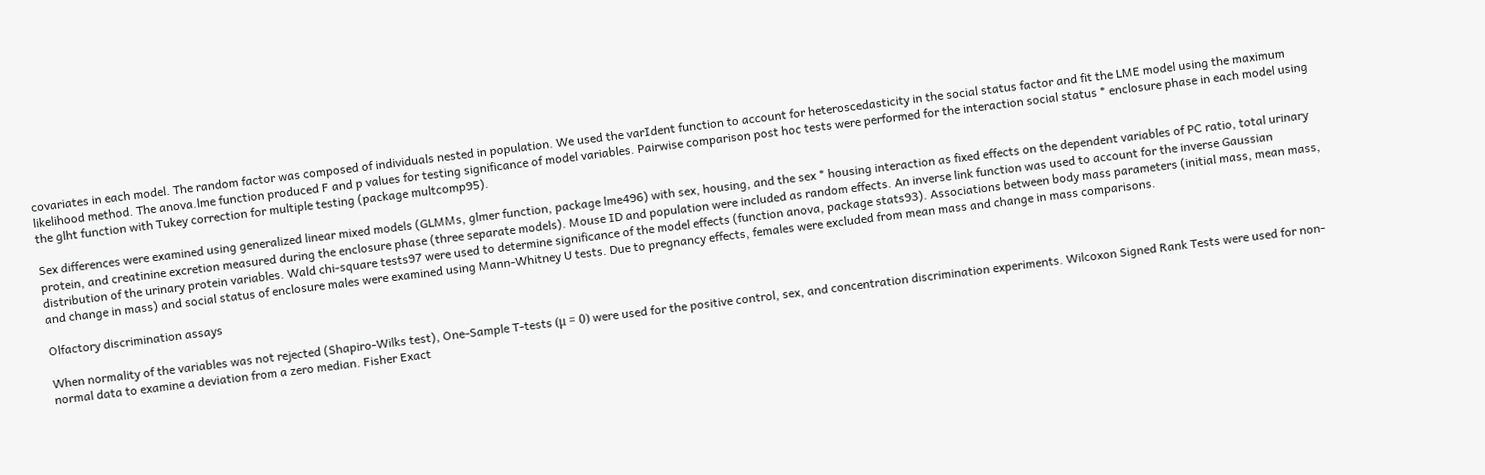covariates in each model. The random factor was composed of individuals nested in population. We used the varIdent function to account for heteroscedasticity in the social status factor and fit the LME model using the maximum likelihood method. The anova.lme function produced F and p values for testing significance of model variables. Pairwise comparison post hoc tests were performed for the interaction social status * enclosure phase in each model using the glht function with Tukey correction for multiple testing (package multcomp95).

Sex differences were examined using generalized linear mixed models (GLMMs, glmer function, package lme496) with sex, housing, and the sex * housing interaction as fixed effects on the dependent variables of PC ratio, total urinary protein, and creatinine excretion measured during the enclosure phase (three separate models). Mouse ID and population were included as random effects. An inverse link function was used to account for the inverse Gaussian distribution of the urinary protein variables. Wald chi-square tests97 were used to determine significance of the model effects (function anova, package stats93). Associations between body mass parameters (initial mass, mean mass, and change in mass) and social status of enclosure males were examined using Mann-Whitney U tests. Due to pregnancy effects, females were excluded from mean mass and change in mass comparisons.

Olfactory discrimination assays

When normality of the variables was not rejected (Shapiro-Wilks test), One-Sample T-tests (μ = 0) were used for the positive control, sex, and concentration discrimination experiments. Wilcoxon Signed Rank Tests were used for non-normal data to examine a deviation from a zero median. Fisher Exact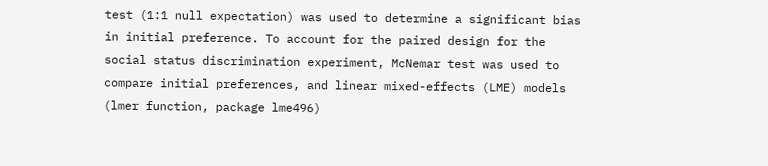test (1:1 null expectation) was used to determine a significant bias in initial preference. To account for the paired design for the social status discrimination experiment, McNemar test was used to compare initial preferences, and linear mixed-effects (LME) models (lmer function, package lme496)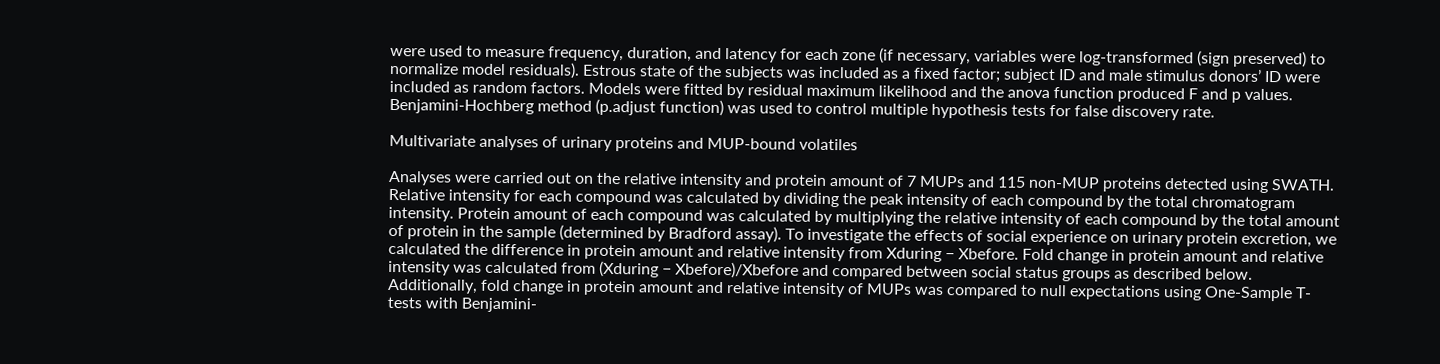were used to measure frequency, duration, and latency for each zone (if necessary, variables were log-transformed (sign preserved) to normalize model residuals). Estrous state of the subjects was included as a fixed factor; subject ID and male stimulus donors’ ID were included as random factors. Models were fitted by residual maximum likelihood and the anova function produced F and p values. Benjamini-Hochberg method (p.adjust function) was used to control multiple hypothesis tests for false discovery rate.

Multivariate analyses of urinary proteins and MUP-bound volatiles

Analyses were carried out on the relative intensity and protein amount of 7 MUPs and 115 non-MUP proteins detected using SWATH. Relative intensity for each compound was calculated by dividing the peak intensity of each compound by the total chromatogram intensity. Protein amount of each compound was calculated by multiplying the relative intensity of each compound by the total amount of protein in the sample (determined by Bradford assay). To investigate the effects of social experience on urinary protein excretion, we calculated the difference in protein amount and relative intensity from Xduring − Xbefore. Fold change in protein amount and relative intensity was calculated from (Xduring − Xbefore)/Xbefore and compared between social status groups as described below. Additionally, fold change in protein amount and relative intensity of MUPs was compared to null expectations using One-Sample T-tests with Benjamini-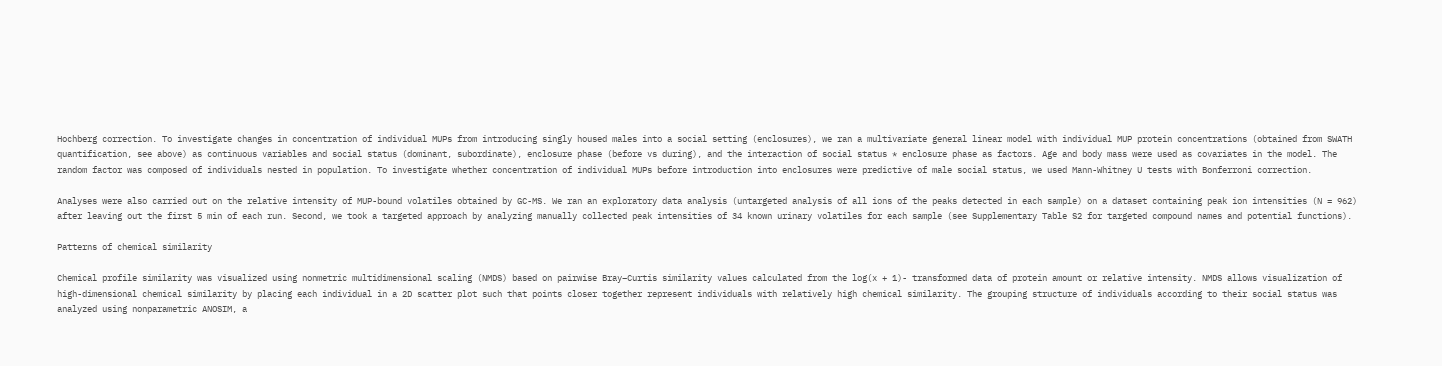Hochberg correction. To investigate changes in concentration of individual MUPs from introducing singly housed males into a social setting (enclosures), we ran a multivariate general linear model with individual MUP protein concentrations (obtained from SWATH quantification, see above) as continuous variables and social status (dominant, subordinate), enclosure phase (before vs during), and the interaction of social status * enclosure phase as factors. Age and body mass were used as covariates in the model. The random factor was composed of individuals nested in population. To investigate whether concentration of individual MUPs before introduction into enclosures were predictive of male social status, we used Mann-Whitney U tests with Bonferroni correction.

Analyses were also carried out on the relative intensity of MUP-bound volatiles obtained by GC-MS. We ran an exploratory data analysis (untargeted analysis of all ions of the peaks detected in each sample) on a dataset containing peak ion intensities (N = 962) after leaving out the first 5 min of each run. Second, we took a targeted approach by analyzing manually collected peak intensities of 34 known urinary volatiles for each sample (see Supplementary Table S2 for targeted compound names and potential functions).

Patterns of chemical similarity

Chemical profile similarity was visualized using nonmetric multidimensional scaling (NMDS) based on pairwise Bray–Curtis similarity values calculated from the log(x + 1)- transformed data of protein amount or relative intensity. NMDS allows visualization of high-dimensional chemical similarity by placing each individual in a 2D scatter plot such that points closer together represent individuals with relatively high chemical similarity. The grouping structure of individuals according to their social status was analyzed using nonparametric ANOSIM, a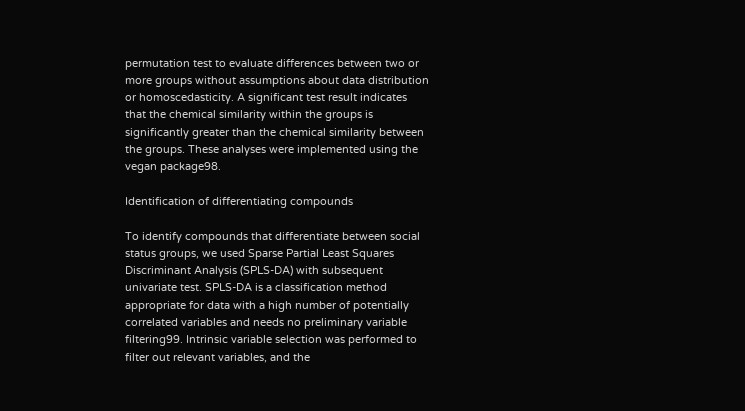permutation test to evaluate differences between two or more groups without assumptions about data distribution or homoscedasticity. A significant test result indicates that the chemical similarity within the groups is significantly greater than the chemical similarity between the groups. These analyses were implemented using the vegan package98.

Identification of differentiating compounds

To identify compounds that differentiate between social status groups, we used Sparse Partial Least Squares Discriminant Analysis (SPLS-DA) with subsequent univariate test. SPLS-DA is a classification method appropriate for data with a high number of potentially correlated variables and needs no preliminary variable filtering99. Intrinsic variable selection was performed to filter out relevant variables, and the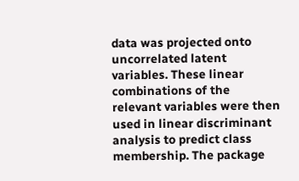data was projected onto uncorrelated latent variables. These linear combinations of the relevant variables were then used in linear discriminant analysis to predict class membership. The package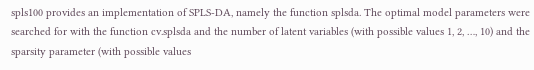spls100 provides an implementation of SPLS-DA, namely the function splsda. The optimal model parameters were searched for with the function cv.splsda and the number of latent variables (with possible values 1, 2, …, 10) and the sparsity parameter (with possible values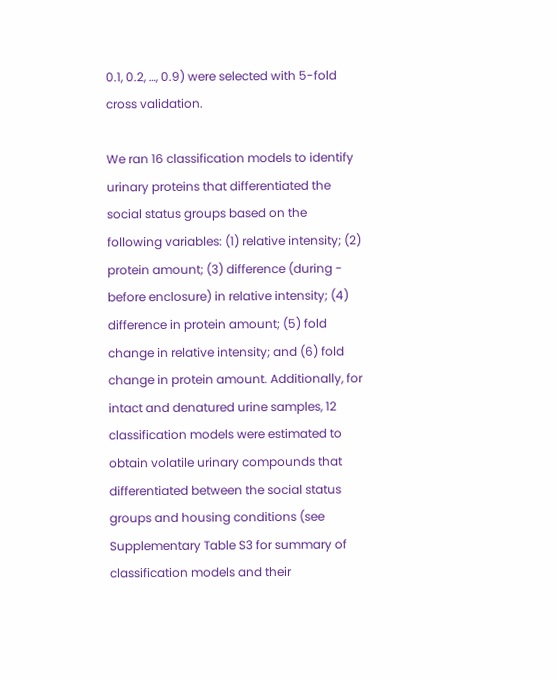0.1, 0.2, …, 0.9) were selected with 5-fold cross validation.

We ran 16 classification models to identify urinary proteins that differentiated the social status groups based on the following variables: (1) relative intensity; (2) protein amount; (3) difference (during - before enclosure) in relative intensity; (4) difference in protein amount; (5) fold change in relative intensity; and (6) fold change in protein amount. Additionally, for intact and denatured urine samples, 12 classification models were estimated to obtain volatile urinary compounds that differentiated between the social status groups and housing conditions (see Supplementary Table S3 for summary of classification models and their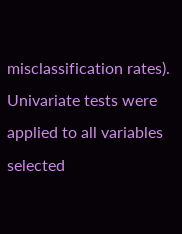misclassification rates). Univariate tests were applied to all variables selected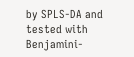by SPLS-DA and tested with Benjamini-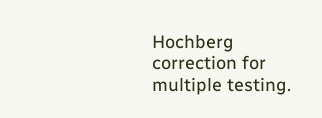Hochberg correction for multiple testing.